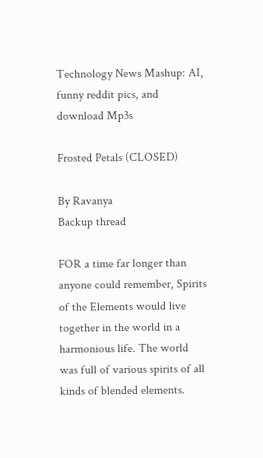Technology News Mashup: AI, funny reddit pics, and download Mp3s

Frosted Petals (CLOSED)

By Ravanya
Backup thread

FOR a time far longer than anyone could remember, Spirits of the Elements would live together in the world in a harmonious life. The world was full of various spirits of all kinds of blended elements.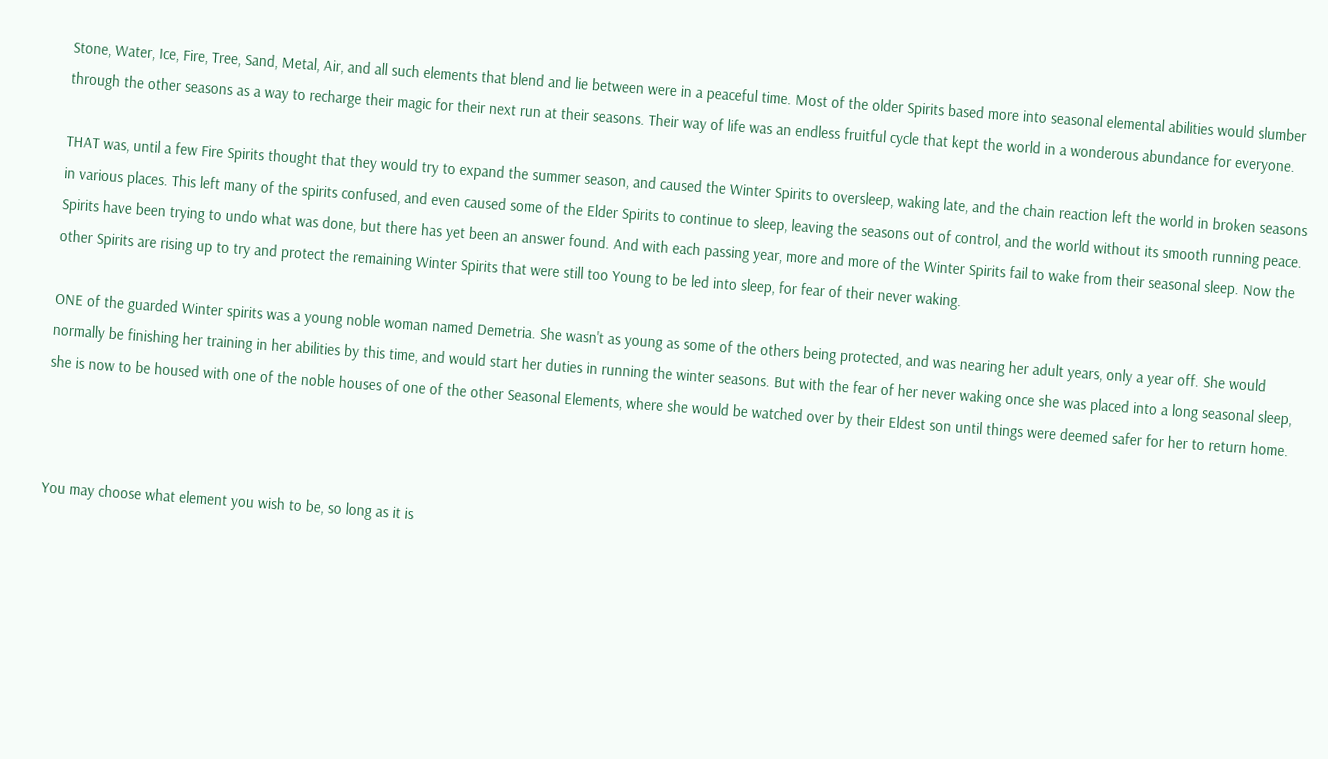Stone, Water, Ice, Fire, Tree, Sand, Metal, Air, and all such elements that blend and lie between were in a peaceful time. Most of the older Spirits based more into seasonal elemental abilities would slumber through the other seasons as a way to recharge their magic for their next run at their seasons. Their way of life was an endless fruitful cycle that kept the world in a wonderous abundance for everyone.

THAT was, until a few Fire Spirits thought that they would try to expand the summer season, and caused the Winter Spirits to oversleep, waking late, and the chain reaction left the world in broken seasons in various places. This left many of the spirits confused, and even caused some of the Elder Spirits to continue to sleep, leaving the seasons out of control, and the world without its smooth running peace. Spirits have been trying to undo what was done, but there has yet been an answer found. And with each passing year, more and more of the Winter Spirits fail to wake from their seasonal sleep. Now the other Spirits are rising up to try and protect the remaining Winter Spirits that were still too Young to be led into sleep, for fear of their never waking.

ONE of the guarded Winter spirits was a young noble woman named Demetria. She wasn't as young as some of the others being protected, and was nearing her adult years, only a year off. She would normally be finishing her training in her abilities by this time, and would start her duties in running the winter seasons. But with the fear of her never waking once she was placed into a long seasonal sleep, she is now to be housed with one of the noble houses of one of the other Seasonal Elements, where she would be watched over by their Eldest son until things were deemed safer for her to return home.



You may choose what element you wish to be, so long as it is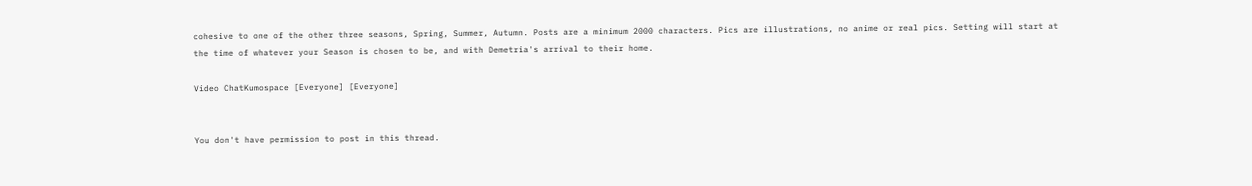cohesive to one of the other three seasons, Spring, Summer, Autumn. Posts are a minimum 2000 characters. Pics are illustrations, no anime or real pics. Setting will start at the time of whatever your Season is chosen to be, and with Demetria's arrival to their home.

Video ChatKumospace [Everyone] [Everyone]


You don't have permission to post in this thread.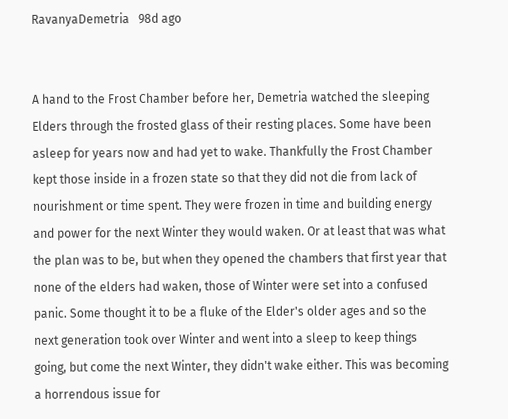RavanyaDemetria   98d ago


A hand to the Frost Chamber before her, Demetria watched the sleeping Elders through the frosted glass of their resting places. Some have been asleep for years now and had yet to wake. Thankfully the Frost Chamber kept those inside in a frozen state so that they did not die from lack of nourishment or time spent. They were frozen in time and building energy and power for the next Winter they would waken. Or at least that was what the plan was to be, but when they opened the chambers that first year that none of the elders had waken, those of Winter were set into a confused panic. Some thought it to be a fluke of the Elder's older ages and so the next generation took over Winter and went into a sleep to keep things going, but come the next Winter, they didn't wake either. This was becoming a horrendous issue for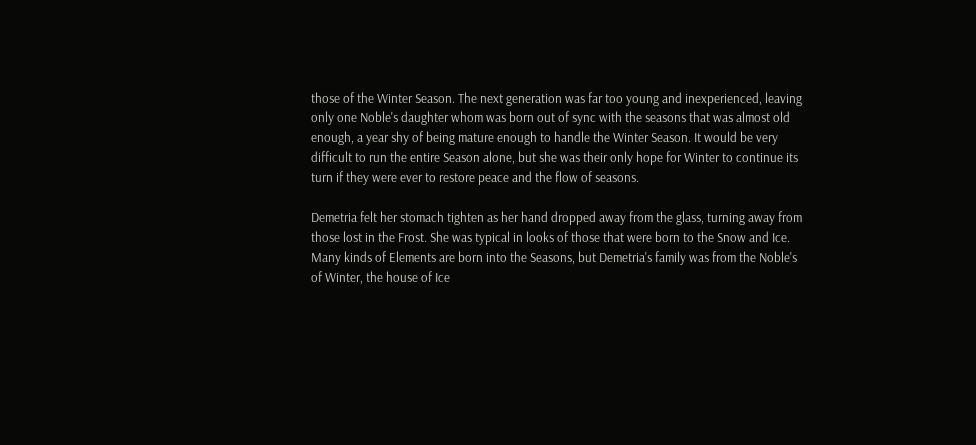those of the Winter Season. The next generation was far too young and inexperienced, leaving only one Noble's daughter whom was born out of sync with the seasons that was almost old enough, a year shy of being mature enough to handle the Winter Season. It would be very difficult to run the entire Season alone, but she was their only hope for Winter to continue its turn if they were ever to restore peace and the flow of seasons.

Demetria felt her stomach tighten as her hand dropped away from the glass, turning away from those lost in the Frost. She was typical in looks of those that were born to the Snow and Ice. Many kinds of Elements are born into the Seasons, but Demetria's family was from the Noble's of Winter, the house of Ice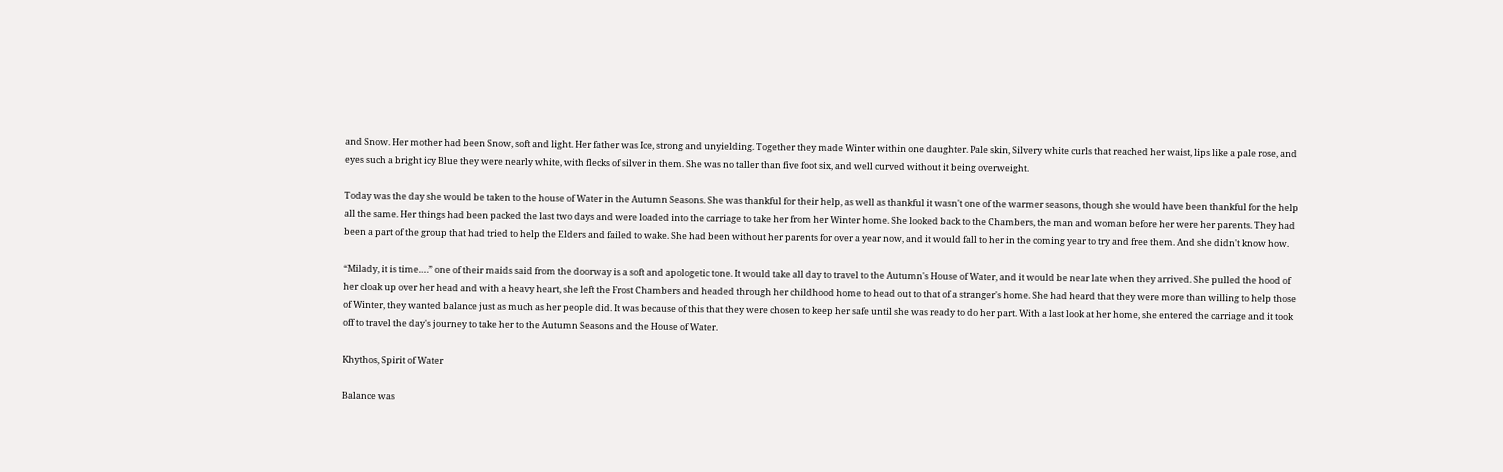and Snow. Her mother had been Snow, soft and light. Her father was Ice, strong and unyielding. Together they made Winter within one daughter. Pale skin, Silvery white curls that reached her waist, lips like a pale rose, and eyes such a bright icy Blue they were nearly white, with flecks of silver in them. She was no taller than five foot six, and well curved without it being overweight.

Today was the day she would be taken to the house of Water in the Autumn Seasons. She was thankful for their help, as well as thankful it wasn't one of the warmer seasons, though she would have been thankful for the help all the same. Her things had been packed the last two days and were loaded into the carriage to take her from her Winter home. She looked back to the Chambers, the man and woman before her were her parents. They had been a part of the group that had tried to help the Elders and failed to wake. She had been without her parents for over a year now, and it would fall to her in the coming year to try and free them. And she didn't know how.

“Milady, it is time….” one of their maids said from the doorway is a soft and apologetic tone. It would take all day to travel to the Autumn's House of Water, and it would be near late when they arrived. She pulled the hood of her cloak up over her head and with a heavy heart, she left the Frost Chambers and headed through her childhood home to head out to that of a stranger's home. She had heard that they were more than willing to help those of Winter, they wanted balance just as much as her people did. It was because of this that they were chosen to keep her safe until she was ready to do her part. With a last look at her home, she entered the carriage and it took off to travel the day's journey to take her to the Autumn Seasons and the House of Water.

Khythos, Spirit of Water

Balance was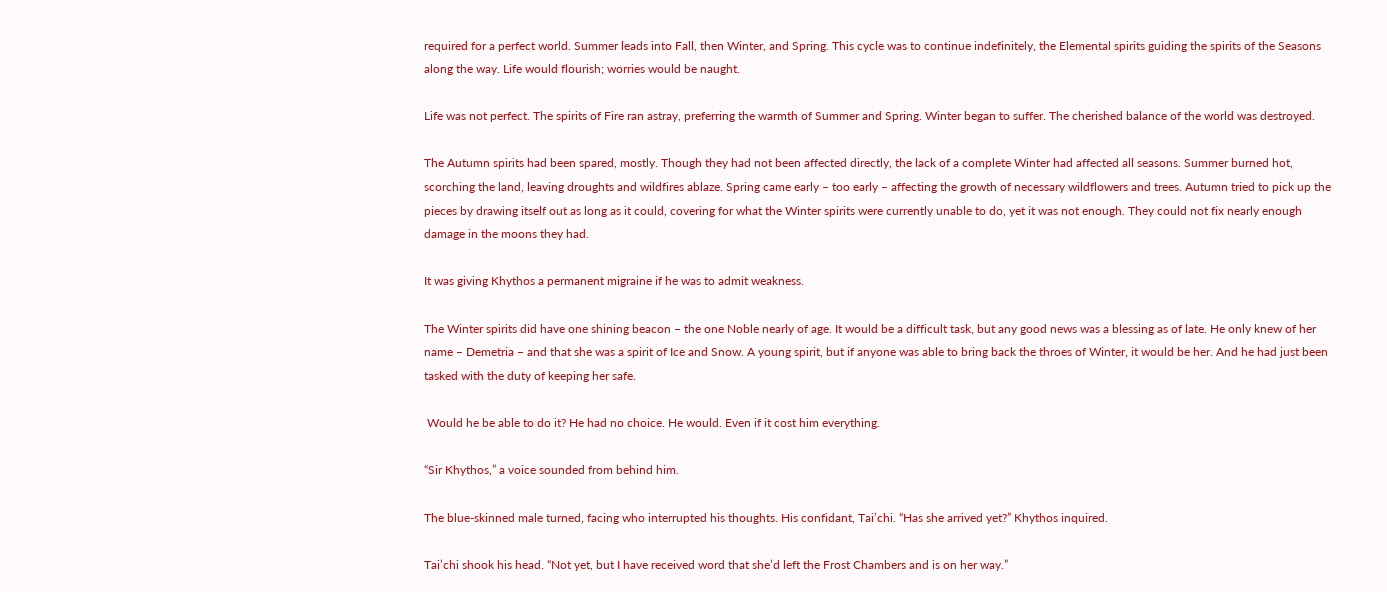required for a perfect world. Summer leads into Fall, then Winter, and Spring. This cycle was to continue indefinitely, the Elemental spirits guiding the spirits of the Seasons along the way. Life would flourish; worries would be naught.

Life was not perfect. The spirits of Fire ran astray, preferring the warmth of Summer and Spring. Winter began to suffer. The cherished balance of the world was destroyed.

The Autumn spirits had been spared, mostly. Though they had not been affected directly, the lack of a complete Winter had affected all seasons. Summer burned hot, scorching the land, leaving droughts and wildfires ablaze. Spring came early – too early – affecting the growth of necessary wildflowers and trees. Autumn tried to pick up the pieces by drawing itself out as long as it could, covering for what the Winter spirits were currently unable to do, yet it was not enough. They could not fix nearly enough damage in the moons they had.

It was giving Khythos a permanent migraine if he was to admit weakness.

The Winter spirits did have one shining beacon – the one Noble nearly of age. It would be a difficult task, but any good news was a blessing as of late. He only knew of her name – Demetria – and that she was a spirit of Ice and Snow. A young spirit, but if anyone was able to bring back the throes of Winter, it would be her. And he had just been tasked with the duty of keeping her safe.

 Would he be able to do it? He had no choice. He would. Even if it cost him everything.

“Sir Khythos,” a voice sounded from behind him.

The blue-skinned male turned, facing who interrupted his thoughts. His confidant, Tai’chi. “Has she arrived yet?” Khythos inquired.

Tai’chi shook his head. “Not yet, but I have received word that she’d left the Frost Chambers and is on her way.”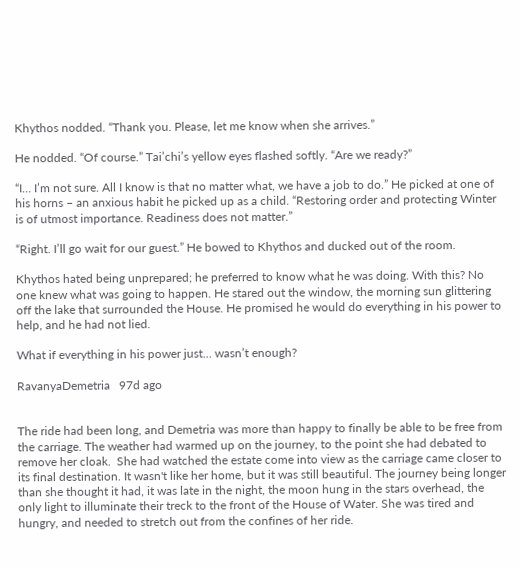Khythos nodded. “Thank you. Please, let me know when she arrives.”

He nodded. “Of course.” Tai’chi’s yellow eyes flashed softly. “Are we ready?”

“I… I’m not sure. All I know is that no matter what, we have a job to do.” He picked at one of his horns – an anxious habit he picked up as a child. “Restoring order and protecting Winter is of utmost importance. Readiness does not matter.”

“Right. I’ll go wait for our guest.” He bowed to Khythos and ducked out of the room.

Khythos hated being unprepared; he preferred to know what he was doing. With this? No one knew what was going to happen. He stared out the window, the morning sun glittering off the lake that surrounded the House. He promised he would do everything in his power to help, and he had not lied.

What if everything in his power just… wasn’t enough?

RavanyaDemetria   97d ago


The ride had been long, and Demetria was more than happy to finally be able to be free from the carriage. The weather had warmed up on the journey, to the point she had debated to remove her cloak.  She had watched the estate come into view as the carriage came closer to its final destination. It wasn't like her home, but it was still beautiful. The journey being longer than she thought it had, it was late in the night, the moon hung in the stars overhead, the only light to illuminate their treck to the front of the House of Water. She was tired and hungry, and needed to stretch out from the confines of her ride.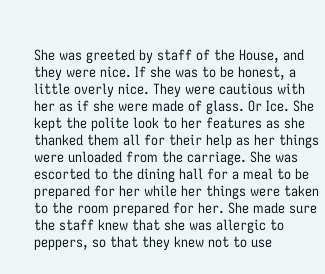She was greeted by staff of the House, and they were nice. If she was to be honest, a little overly nice. They were cautious with her as if she were made of glass. Or Ice. She kept the polite look to her features as she thanked them all for their help as her things were unloaded from the carriage. She was escorted to the dining hall for a meal to be prepared for her while her things were taken to the room prepared for her. She made sure the staff knew that she was allergic to peppers, so that they knew not to use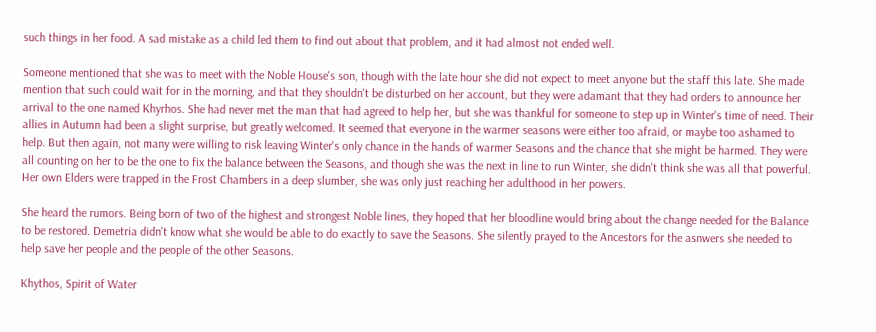such things in her food. A sad mistake as a child led them to find out about that problem, and it had almost not ended well.

Someone mentioned that she was to meet with the Noble House's son, though with the late hour she did not expect to meet anyone but the staff this late. She made mention that such could wait for in the morning, and that they shouldn't be disturbed on her account, but they were adamant that they had orders to announce her arrival to the one named Khyrhos. She had never met the man that had agreed to help her, but she was thankful for someone to step up in Winter's time of need. Their allies in Autumn had been a slight surprise, but greatly welcomed. It seemed that everyone in the warmer seasons were either too afraid, or maybe too ashamed to help. But then again, not many were willing to risk leaving Winter's only chance in the hands of warmer Seasons and the chance that she might be harmed. They were all counting on her to be the one to fix the balance between the Seasons, and though she was the next in line to run Winter, she didn't think she was all that powerful. Her own Elders were trapped in the Frost Chambers in a deep slumber, she was only just reaching her adulthood in her powers.

She heard the rumors. Being born of two of the highest and strongest Noble lines, they hoped that her bloodline would bring about the change needed for the Balance to be restored. Demetria didn't know what she would be able to do exactly to save the Seasons. She silently prayed to the Ancestors for the asnwers she needed to help save her people and the people of the other Seasons.

Khythos, Spirit of Water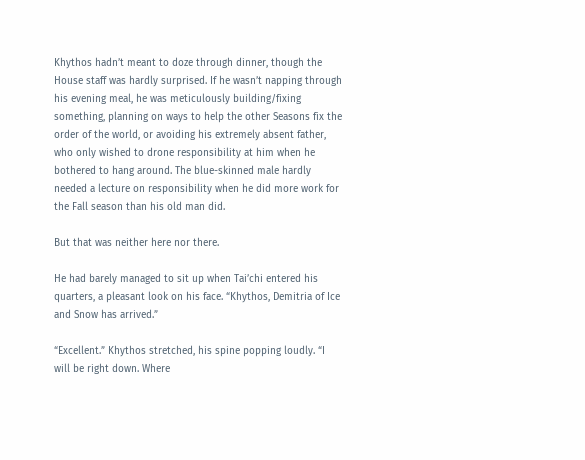Khythos hadn’t meant to doze through dinner, though the House staff was hardly surprised. If he wasn’t napping through his evening meal, he was meticulously building/fixing something, planning on ways to help the other Seasons fix the order of the world, or avoiding his extremely absent father, who only wished to drone responsibility at him when he bothered to hang around. The blue-skinned male hardly needed a lecture on responsibility when he did more work for the Fall season than his old man did.

But that was neither here nor there.

He had barely managed to sit up when Tai’chi entered his quarters, a pleasant look on his face. “Khythos, Demitria of Ice and Snow has arrived.”

“Excellent.” Khythos stretched, his spine popping loudly. “I will be right down. Where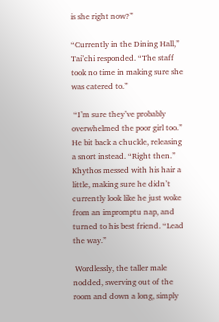is she right now?”

“Currently in the Dining Hall,” Tai’chi responded. “The staff took no time in making sure she was catered to.”

 “I’m sure they’ve probably overwhelmed the poor girl too.” He bit back a chuckle, releasing a snort instead. “Right then.” Khythos messed with his hair a little, making sure he didn’t currently look like he just woke from an impromptu nap, and turned to his best friend. “Lead the way.”

 Wordlessly, the taller male nodded, swerving out of the room and down a long, simply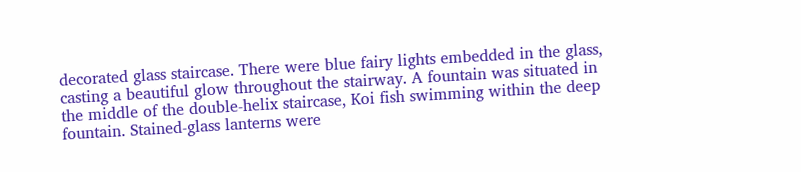decorated glass staircase. There were blue fairy lights embedded in the glass, casting a beautiful glow throughout the stairway. A fountain was situated in the middle of the double-helix staircase, Koi fish swimming within the deep fountain. Stained-glass lanterns were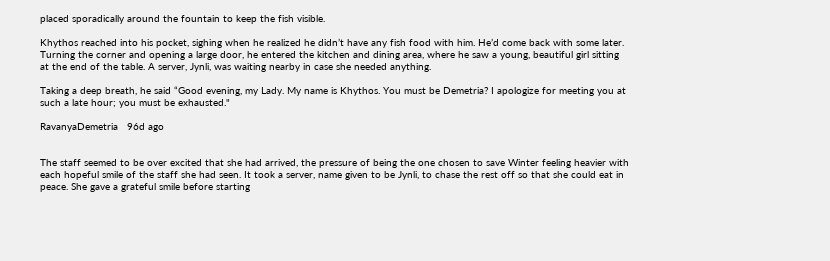placed sporadically around the fountain to keep the fish visible.

Khythos reached into his pocket, sighing when he realized he didn’t have any fish food with him. He’d come back with some later. Turning the corner and opening a large door, he entered the kitchen and dining area, where he saw a young, beautiful girl sitting at the end of the table. A server, Jynli, was waiting nearby in case she needed anything.

Taking a deep breath, he said “Good evening, my Lady. My name is Khythos. You must be Demetria? I apologize for meeting you at such a late hour; you must be exhausted."

RavanyaDemetria   96d ago


The staff seemed to be over excited that she had arrived, the pressure of being the one chosen to save Winter feeling heavier with each hopeful smile of the staff she had seen. It took a server, name given to be Jynli, to chase the rest off so that she could eat in peace. She gave a grateful smile before starting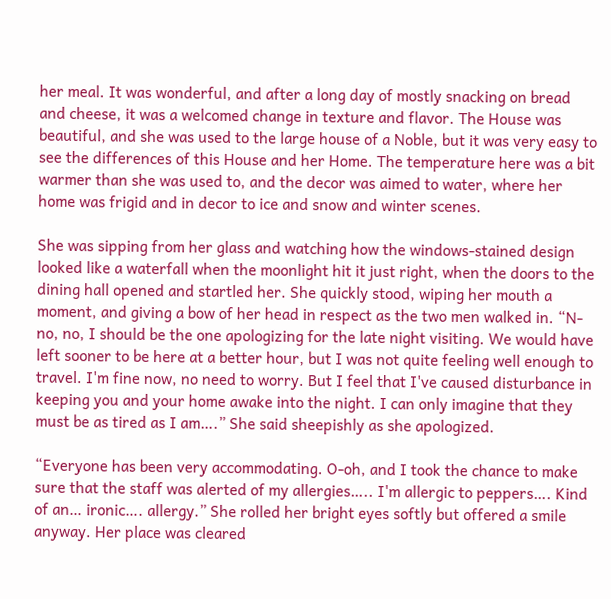her meal. It was wonderful, and after a long day of mostly snacking on bread and cheese, it was a welcomed change in texture and flavor. The House was beautiful, and she was used to the large house of a Noble, but it was very easy to see the differences of this House and her Home. The temperature here was a bit warmer than she was used to, and the decor was aimed to water, where her home was frigid and in decor to ice and snow and winter scenes.

She was sipping from her glass and watching how the windows-stained design looked like a waterfall when the moonlight hit it just right, when the doors to the dining hall opened and startled her. She quickly stood, wiping her mouth a moment, and giving a bow of her head in respect as the two men walked in. “N-no, no, I should be the one apologizing for the late night visiting. We would have left sooner to be here at a better hour, but I was not quite feeling well enough to travel. I'm fine now, no need to worry. But I feel that I've caused disturbance in keeping you and your home awake into the night. I can only imagine that they must be as tired as I am….” She said sheepishly as she apologized.

“Everyone has been very accommodating. O-oh, and I took the chance to make sure that the staff was alerted of my allergies….. I'm allergic to peppers…. Kind of an… ironic…. allergy.” She rolled her bright eyes softly but offered a smile anyway. Her place was cleared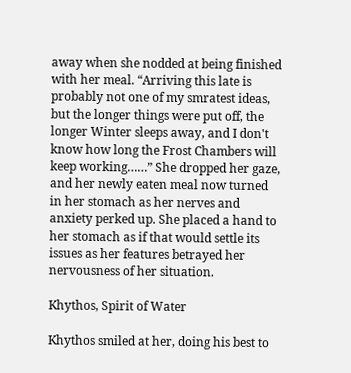away when she nodded at being finished with her meal. “Arriving this late is probably not one of my smratest ideas, but the longer things were put off, the longer Winter sleeps away, and I don't know how long the Frost Chambers will keep working……” She dropped her gaze, and her newly eaten meal now turned in her stomach as her nerves and anxiety perked up. She placed a hand to her stomach as if that would settle its issues as her features betrayed her nervousness of her situation.

Khythos, Spirit of Water

Khythos smiled at her, doing his best to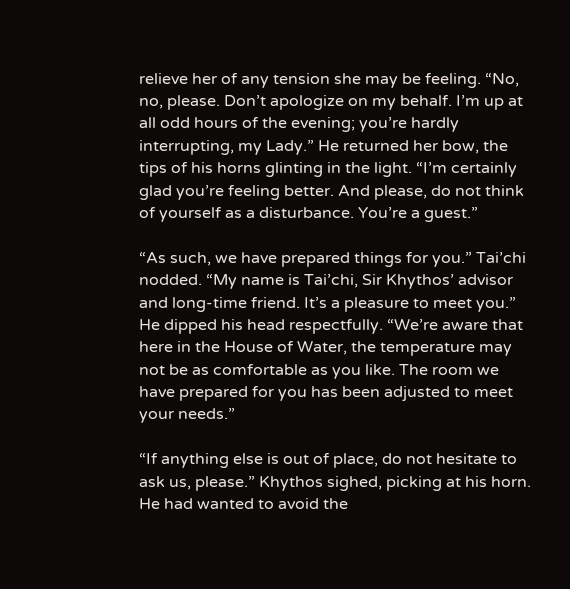relieve her of any tension she may be feeling. “No, no, please. Don’t apologize on my behalf. I’m up at all odd hours of the evening; you’re hardly interrupting, my Lady.” He returned her bow, the tips of his horns glinting in the light. “I’m certainly glad you’re feeling better. And please, do not think of yourself as a disturbance. You’re a guest.”

“As such, we have prepared things for you.” Tai’chi nodded. “My name is Tai’chi, Sir Khythos’ advisor and long-time friend. It’s a pleasure to meet you.” He dipped his head respectfully. “We’re aware that here in the House of Water, the temperature may not be as comfortable as you like. The room we have prepared for you has been adjusted to meet your needs.”

“If anything else is out of place, do not hesitate to ask us, please.” Khythos sighed, picking at his horn. He had wanted to avoid the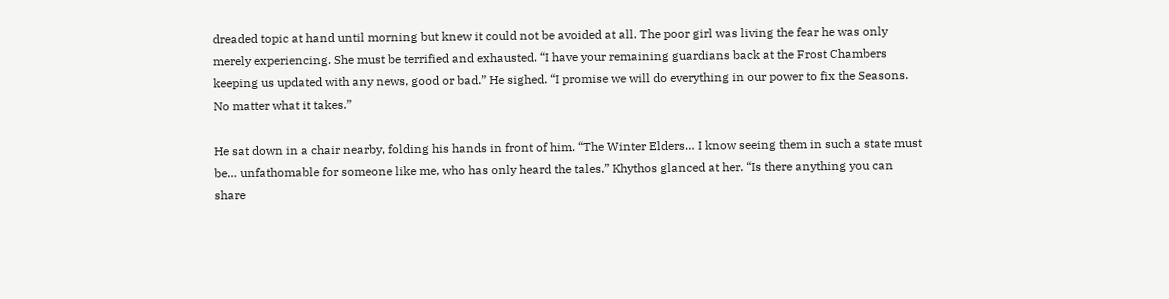dreaded topic at hand until morning but knew it could not be avoided at all. The poor girl was living the fear he was only merely experiencing. She must be terrified and exhausted. “I have your remaining guardians back at the Frost Chambers keeping us updated with any news, good or bad.” He sighed. “I promise we will do everything in our power to fix the Seasons. No matter what it takes.”

He sat down in a chair nearby, folding his hands in front of him. “The Winter Elders… I know seeing them in such a state must be… unfathomable for someone like me, who has only heard the tales.” Khythos glanced at her. “Is there anything you can share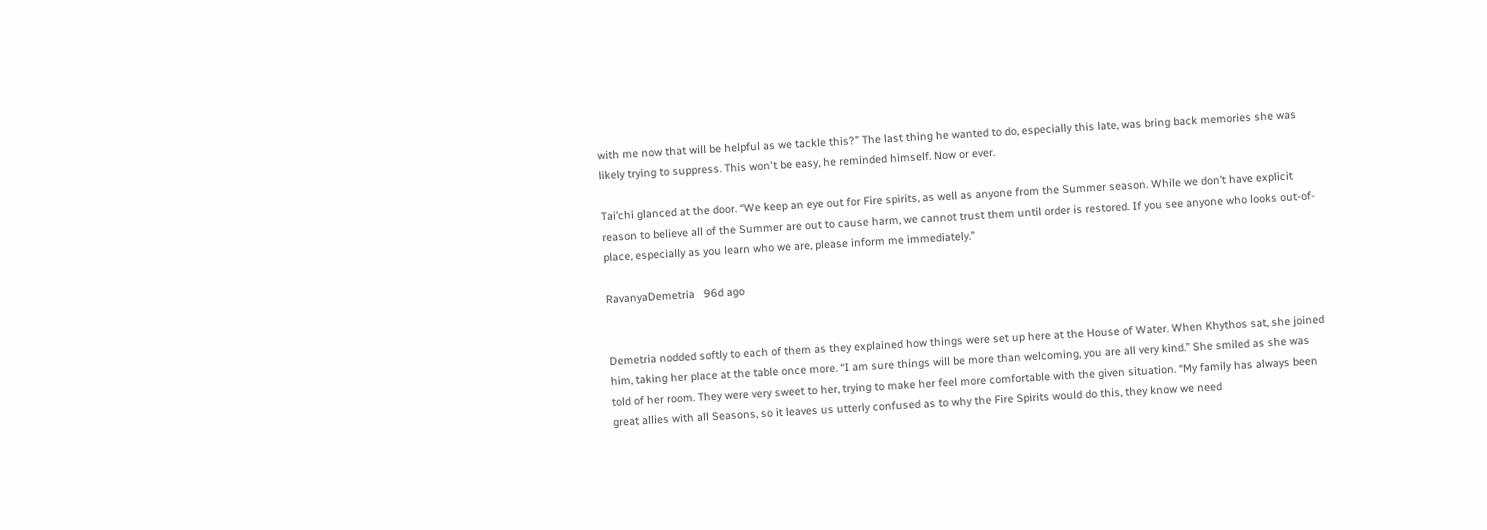with me now that will be helpful as we tackle this?” The last thing he wanted to do, especially this late, was bring back memories she was likely trying to suppress. This won't be easy, he reminded himself. Now or ever.

Tai’chi glanced at the door. “We keep an eye out for Fire spirits, as well as anyone from the Summer season. While we don’t have explicit reason to believe all of the Summer are out to cause harm, we cannot trust them until order is restored. If you see anyone who looks out-of-place, especially as you learn who we are, please inform me immediately.”

RavanyaDemetria   96d ago


Demetria nodded softly to each of them as they explained how things were set up here at the House of Water. When Khythos sat, she joined him, taking her place at the table once more. “I am sure things will be more than welcoming, you are all very kind.” She smiled as she was told of her room. They were very sweet to her, trying to make her feel more comfortable with the given situation. “My family has always been great allies with all Seasons, so it leaves us utterly confused as to why the Fire Spirits would do this, they know we need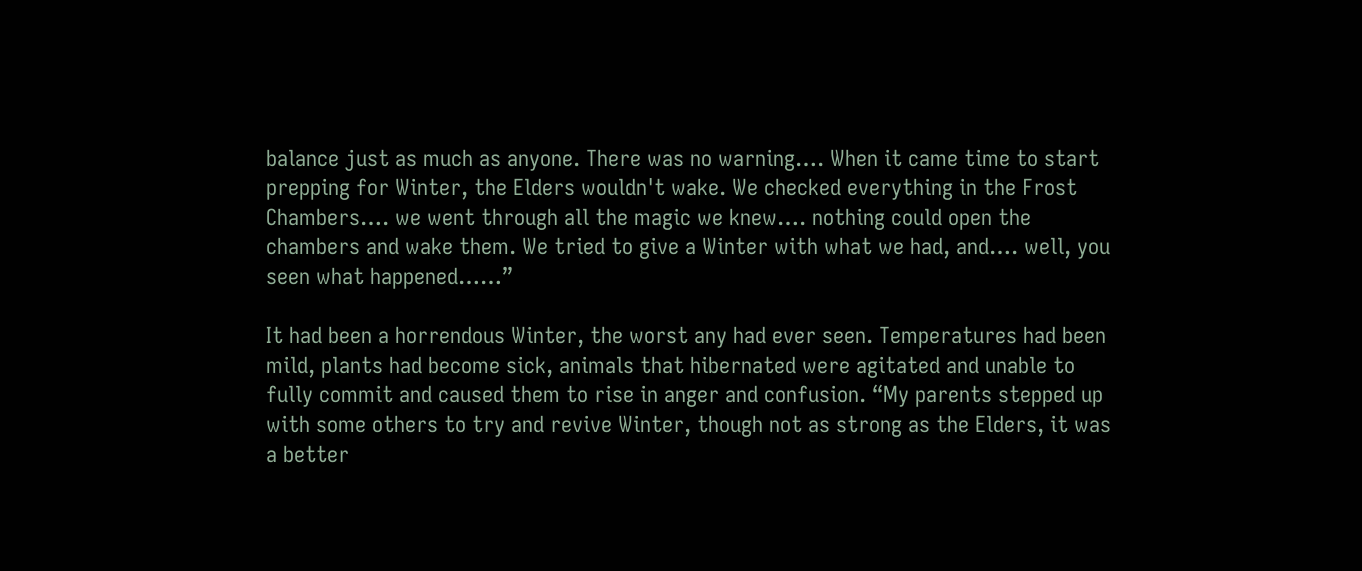balance just as much as anyone. There was no warning…. When it came time to start prepping for Winter, the Elders wouldn't wake. We checked everything in the Frost Chambers…. we went through all the magic we knew…. nothing could open the chambers and wake them. We tried to give a Winter with what we had, and…. well, you seen what happened……”

It had been a horrendous Winter, the worst any had ever seen. Temperatures had been mild, plants had become sick, animals that hibernated were agitated and unable to fully commit and caused them to rise in anger and confusion. “My parents stepped up with some others to try and revive Winter, though not as strong as the Elders, it was a better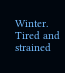Winter. Tired and strained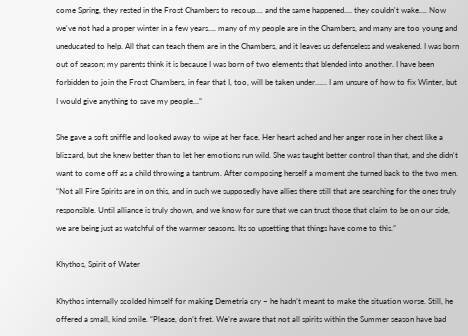come Spring, they rested in the Frost Chambers to recoup…. and the same happened…. they couldn't wake…. Now we've not had a proper winter in a few years…. many of my people are in the Chambers, and many are too young and uneducated to help. All that can teach them are in the Chambers, and it leaves us defenseless and weakened. I was born out of season; my parents think it is because I was born of two elements that blended into another. I have been forbidden to join the Frost Chambers, in fear that I, too, will be taken under…… I am unsure of how to fix Winter, but I would give anything to save my people…”

She gave a soft sniffle and looked away to wipe at her face. Her heart ached and her anger rose in her chest like a blizzard, but she knew better than to let her emotions run wild. She was taught better control than that, and she didn't want to come off as a child throwing a tantrum. After composing herself a moment she turned back to the two men. “Not all Fire Spirits are in on this, and in such we supposedly have allies there still that are searching for the ones truly responsible. Until alliance is truly shown, and we know for sure that we can trust those that claim to be on our side, we are being just as watchful of the warmer seasons. Its so upsetting that things have come to this.”

Khythos, Spirit of Water

Khythos internally scolded himself for making Demetria cry – he hadn’t meant to make the situation worse. Still, he offered a small, kind smile. “Please, don’t fret. We’re aware that not all spirits within the Summer season have bad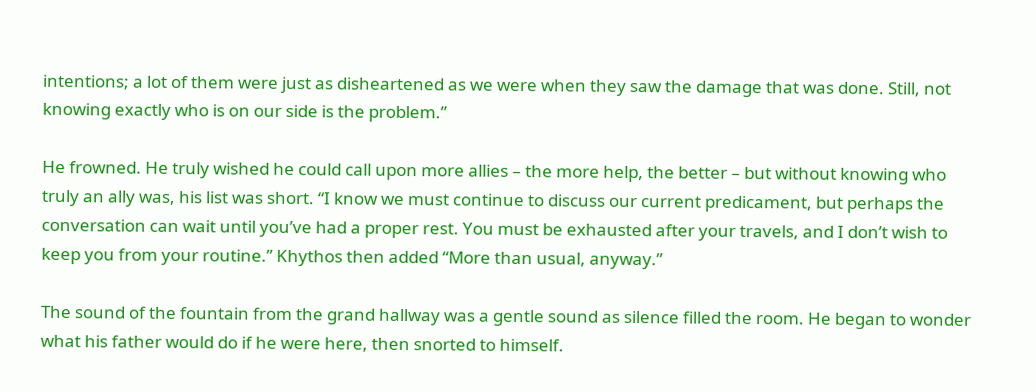intentions; a lot of them were just as disheartened as we were when they saw the damage that was done. Still, not knowing exactly who is on our side is the problem.”

He frowned. He truly wished he could call upon more allies – the more help, the better – but without knowing who truly an ally was, his list was short. “I know we must continue to discuss our current predicament, but perhaps the conversation can wait until you’ve had a proper rest. You must be exhausted after your travels, and I don’t wish to keep you from your routine.” Khythos then added “More than usual, anyway.”

The sound of the fountain from the grand hallway was a gentle sound as silence filled the room. He began to wonder what his father would do if he were here, then snorted to himself.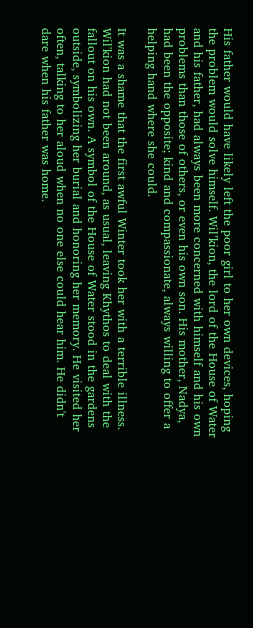His father would have likely left the poor girl to her own devices, hoping the problem would solve himself. Wil’kion, the lord of the House of Water and his father, had always been more concerned with himself and his own problems than those of others, or even his own son. His mother, Nadya, had been the opposite; kind and compassionate, always willing to offer a helping hand where she could.

It was a shame that the first awful Winter took her with a terrible illness. Wil'kion had not been around, as usual, leaving Khythos to deal with the fallout on his own. A symbol of the House of Water stood in the gardens outside, symbolizing her burial and honoring her memory. He visited her often, talking to her aloud when no one else could hear him. He didn't dare when his father was home.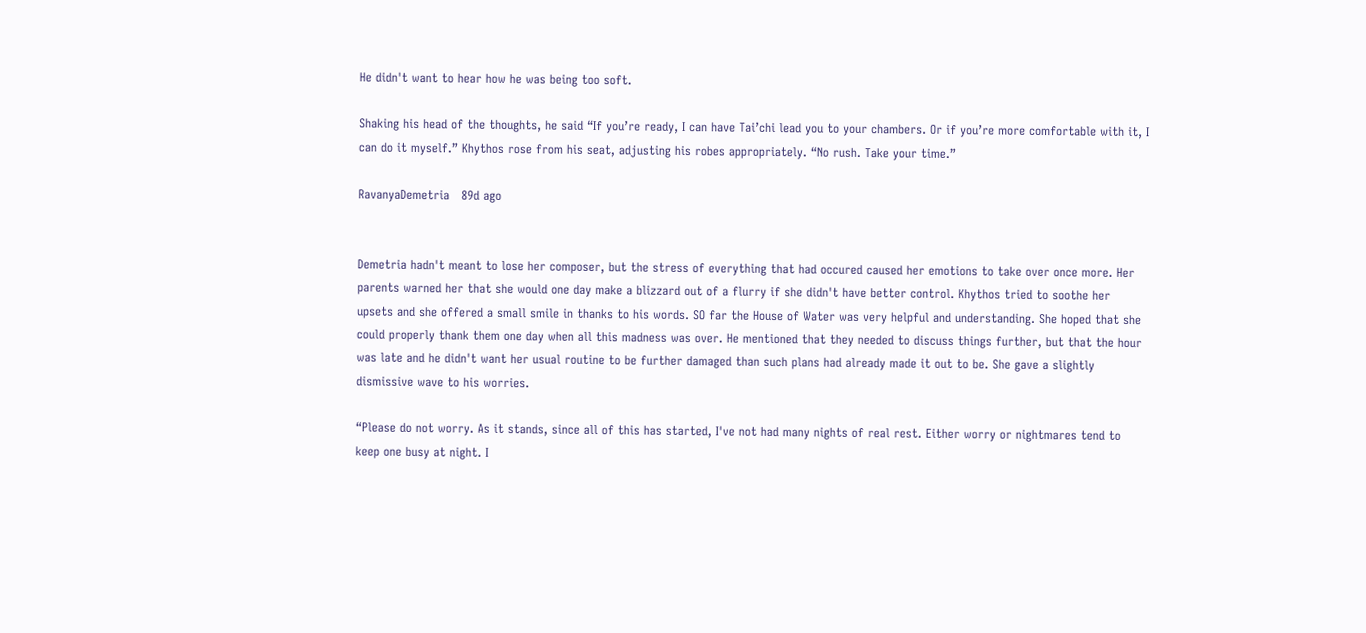He didn't want to hear how he was being too soft.

Shaking his head of the thoughts, he said “If you’re ready, I can have Tai’chi lead you to your chambers. Or if you’re more comfortable with it, I can do it myself.” Khythos rose from his seat, adjusting his robes appropriately. “No rush. Take your time.”

RavanyaDemetria   89d ago


Demetria hadn't meant to lose her composer, but the stress of everything that had occured caused her emotions to take over once more. Her parents warned her that she would one day make a blizzard out of a flurry if she didn't have better control. Khythos tried to soothe her upsets and she offered a small smile in thanks to his words. SO far the House of Water was very helpful and understanding. She hoped that she could properly thank them one day when all this madness was over. He mentioned that they needed to discuss things further, but that the hour was late and he didn't want her usual routine to be further damaged than such plans had already made it out to be. She gave a slightly dismissive wave to his worries.

“Please do not worry. As it stands, since all of this has started, I've not had many nights of real rest. Either worry or nightmares tend to keep one busy at night. I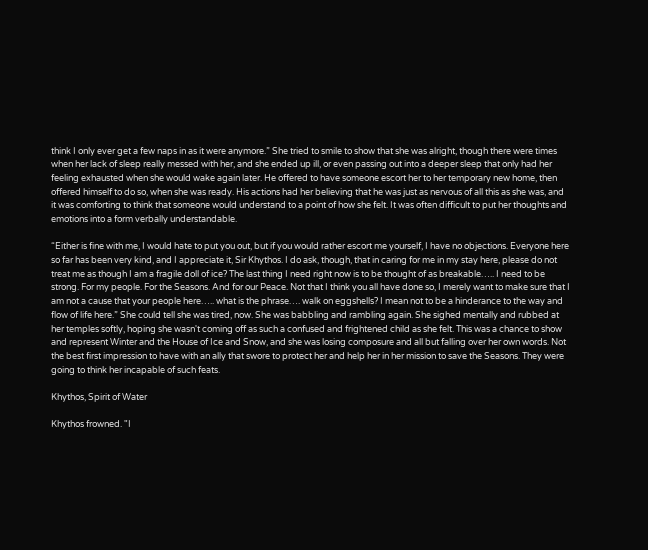think I only ever get a few naps in as it were anymore.” She tried to smile to show that she was alright, though there were times when her lack of sleep really messed with her, and she ended up ill, or even passing out into a deeper sleep that only had her feeling exhausted when she would wake again later. He offered to have someone escort her to her temporary new home, then offered himself to do so, when she was ready. His actions had her believing that he was just as nervous of all this as she was, and it was comforting to think that someone would understand to a point of how she felt. It was often difficult to put her thoughts and emotions into a form verbally understandable.

“Either is fine with me, I would hate to put you out, but if you would rather escort me yourself, I have no objections. Everyone here so far has been very kind, and I appreciate it, Sir Khythos. I do ask, though, that in caring for me in my stay here, please do not treat me as though I am a fragile doll of ice? The last thing I need right now is to be thought of as breakable….. I need to be strong. For my people. For the Seasons. And for our Peace. Not that I think you all have done so, I merely want to make sure that I am not a cause that your people here….. what is the phrase…. walk on eggshells? I mean not to be a hinderance to the way and flow of life here.” She could tell she was tired, now. She was babbling and rambling again. She sighed mentally and rubbed at her temples softly, hoping she wasn't coming off as such a confused and frightened child as she felt. This was a chance to show and represent Winter and the House of Ice and Snow, and she was losing composure and all but falling over her own words. Not the best first impression to have with an ally that swore to protect her and help her in her mission to save the Seasons. They were going to think her incapable of such feats.

Khythos, Spirit of Water

Khythos frowned. "I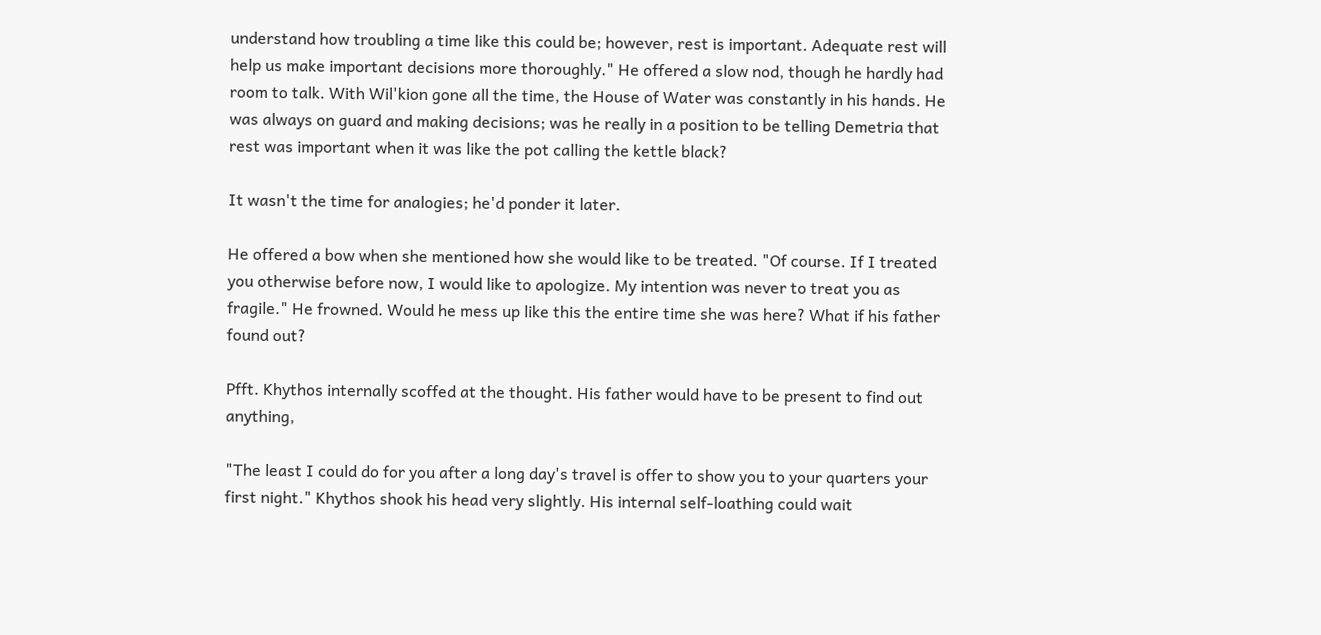understand how troubling a time like this could be; however, rest is important. Adequate rest will help us make important decisions more thoroughly." He offered a slow nod, though he hardly had room to talk. With Wil'kion gone all the time, the House of Water was constantly in his hands. He was always on guard and making decisions; was he really in a position to be telling Demetria that rest was important when it was like the pot calling the kettle black?

It wasn't the time for analogies; he'd ponder it later.

He offered a bow when she mentioned how she would like to be treated. "Of course. If I treated you otherwise before now, I would like to apologize. My intention was never to treat you as fragile." He frowned. Would he mess up like this the entire time she was here? What if his father found out?

Pfft. Khythos internally scoffed at the thought. His father would have to be present to find out anything,

"The least I could do for you after a long day's travel is offer to show you to your quarters your first night." Khythos shook his head very slightly. His internal self-loathing could wait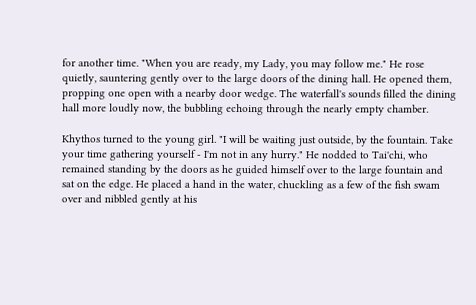for another time. "When you are ready, my Lady, you may follow me." He rose quietly, sauntering gently over to the large doors of the dining hall. He opened them, propping one open with a nearby door wedge. The waterfall's sounds filled the dining hall more loudly now, the bubbling echoing through the nearly empty chamber.

Khythos turned to the young girl. "I will be waiting just outside, by the fountain. Take your time gathering yourself - I'm not in any hurry." He nodded to Tai'chi, who remained standing by the doors as he guided himself over to the large fountain and sat on the edge. He placed a hand in the water, chuckling as a few of the fish swam over and nibbled gently at his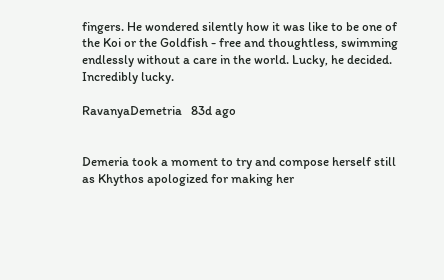fingers. He wondered silently how it was like to be one of the Koi or the Goldfish - free and thoughtless, swimming endlessly without a care in the world. Lucky, he decided. Incredibly lucky.

RavanyaDemetria   83d ago


Demeria took a moment to try and compose herself still as Khythos apologized for making her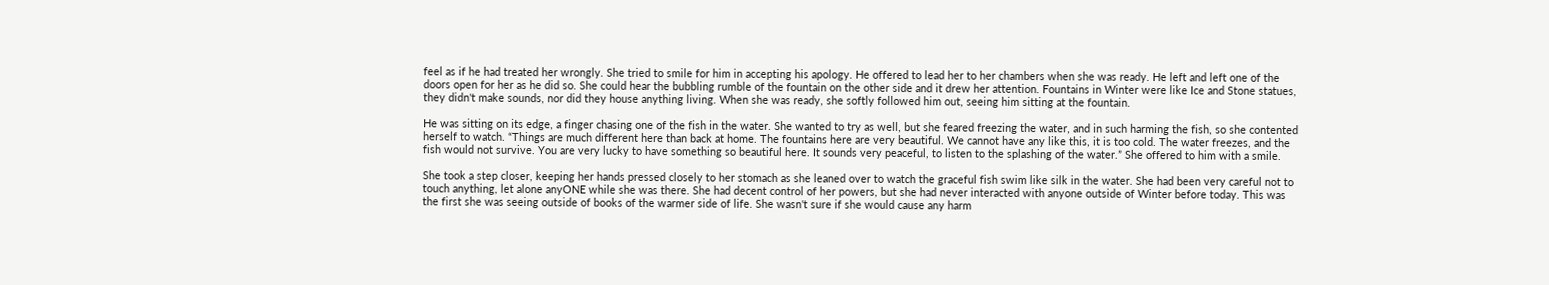feel as if he had treated her wrongly. She tried to smile for him in accepting his apology. He offered to lead her to her chambers when she was ready. He left and left one of the doors open for her as he did so. She could hear the bubbling rumble of the fountain on the other side and it drew her attention. Fountains in Winter were like Ice and Stone statues, they didn't make sounds, nor did they house anything living. When she was ready, she softly followed him out, seeing him sitting at the fountain.

He was sitting on its edge, a finger chasing one of the fish in the water. She wanted to try as well, but she feared freezing the water, and in such harming the fish, so she contented herself to watch. “Things are much different here than back at home. The fountains here are very beautiful. We cannot have any like this, it is too cold. The water freezes, and the fish would not survive. You are very lucky to have something so beautiful here. It sounds very peaceful, to listen to the splashing of the water.” She offered to him with a smile.

She took a step closer, keeping her hands pressed closely to her stomach as she leaned over to watch the graceful fish swim like silk in the water. She had been very careful not to touch anything, let alone anyONE while she was there. She had decent control of her powers, but she had never interacted with anyone outside of Winter before today. This was the first she was seeing outside of books of the warmer side of life. She wasn't sure if she would cause any harm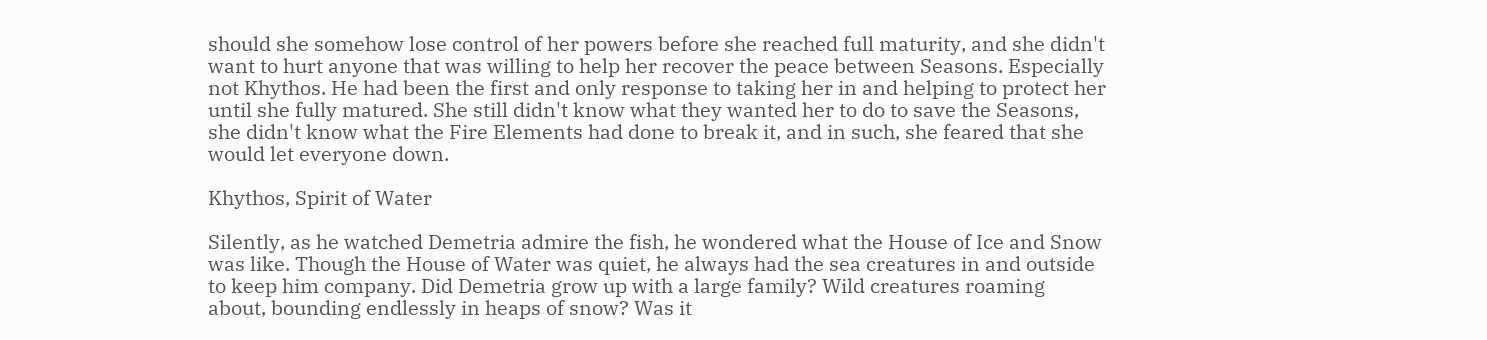should she somehow lose control of her powers before she reached full maturity, and she didn't want to hurt anyone that was willing to help her recover the peace between Seasons. Especially not Khythos. He had been the first and only response to taking her in and helping to protect her until she fully matured. She still didn't know what they wanted her to do to save the Seasons, she didn't know what the Fire Elements had done to break it, and in such, she feared that she would let everyone down.

Khythos, Spirit of Water

Silently, as he watched Demetria admire the fish, he wondered what the House of Ice and Snow was like. Though the House of Water was quiet, he always had the sea creatures in and outside to keep him company. Did Demetria grow up with a large family? Wild creatures roaming about, bounding endlessly in heaps of snow? Was it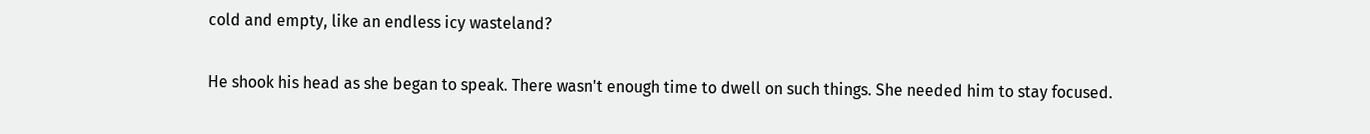cold and empty, like an endless icy wasteland?

He shook his head as she began to speak. There wasn't enough time to dwell on such things. She needed him to stay focused.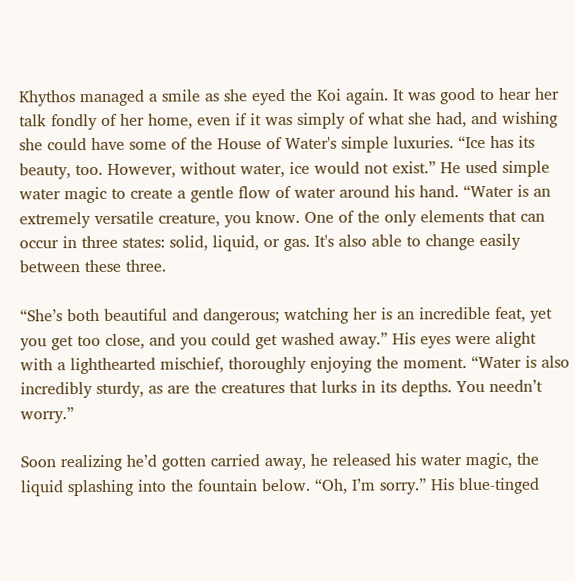Khythos managed a smile as she eyed the Koi again. It was good to hear her talk fondly of her home, even if it was simply of what she had, and wishing she could have some of the House of Water's simple luxuries. “Ice has its beauty, too. However, without water, ice would not exist.” He used simple water magic to create a gentle flow of water around his hand. “Water is an extremely versatile creature, you know. One of the only elements that can occur in three states: solid, liquid, or gas. It's also able to change easily between these three.

“She’s both beautiful and dangerous; watching her is an incredible feat, yet you get too close, and you could get washed away.” His eyes were alight with a lighthearted mischief, thoroughly enjoying the moment. “Water is also incredibly sturdy, as are the creatures that lurks in its depths. You needn’t worry.”

Soon realizing he’d gotten carried away, he released his water magic, the liquid splashing into the fountain below. “Oh, I’m sorry.” His blue-tinged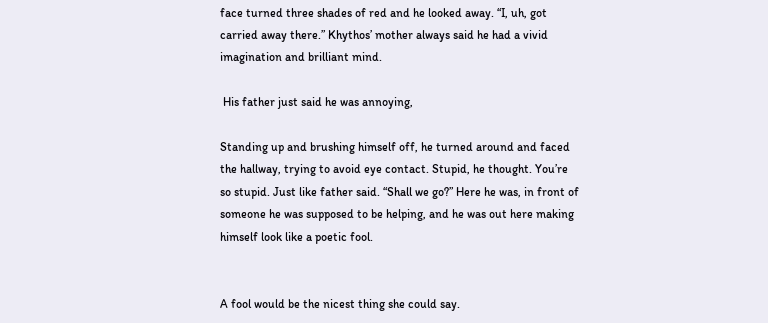face turned three shades of red and he looked away. “I, uh, got carried away there.” Khythos’ mother always said he had a vivid imagination and brilliant mind.

 His father just said he was annoying,

Standing up and brushing himself off, he turned around and faced the hallway, trying to avoid eye contact. Stupid, he thought. You’re so stupid. Just like father said. “Shall we go?” Here he was, in front of someone he was supposed to be helping, and he was out here making himself look like a poetic fool.


A fool would be the nicest thing she could say.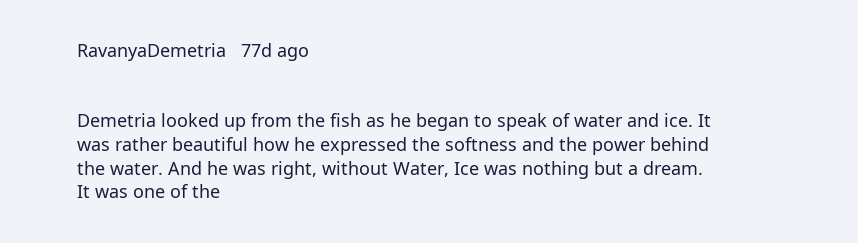RavanyaDemetria   77d ago


Demetria looked up from the fish as he began to speak of water and ice. It was rather beautiful how he expressed the softness and the power behind the water. And he was right, without Water, Ice was nothing but a dream. It was one of the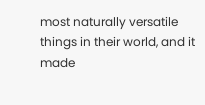most naturally versatile things in their world, and it made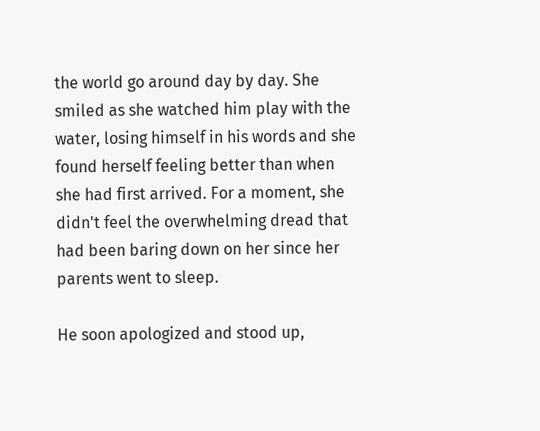the world go around day by day. She smiled as she watched him play with the water, losing himself in his words and she found herself feeling better than when she had first arrived. For a moment, she didn't feel the overwhelming dread that had been baring down on her since her parents went to sleep.

He soon apologized and stood up,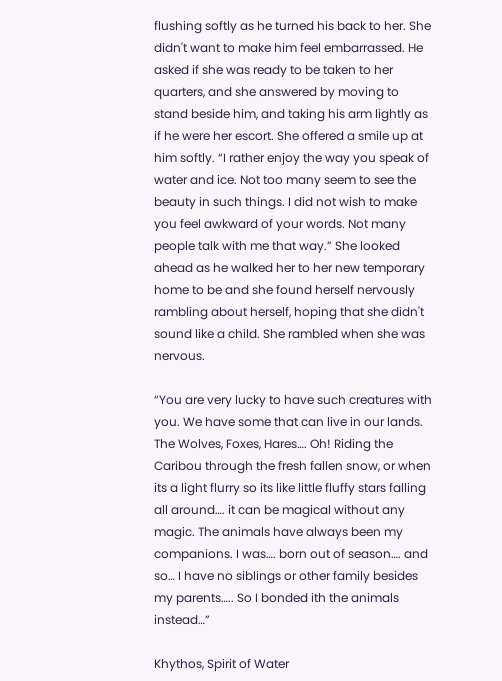flushing softly as he turned his back to her. She didn't want to make him feel embarrassed. He asked if she was ready to be taken to her quarters, and she answered by moving to stand beside him, and taking his arm lightly as if he were her escort. She offered a smile up at him softly. “I rather enjoy the way you speak of water and ice. Not too many seem to see the beauty in such things. I did not wish to make you feel awkward of your words. Not many people talk with me that way.” She looked ahead as he walked her to her new temporary home to be and she found herself nervously rambling about herself, hoping that she didn't sound like a child. She rambled when she was nervous.

“You are very lucky to have such creatures with you. We have some that can live in our lands. The Wolves, Foxes, Hares…. Oh! Riding the Caribou through the fresh fallen snow, or when its a light flurry so its like little fluffy stars falling all around…. it can be magical without any magic. The animals have always been my companions. I was…. born out of season…. and so… I have no siblings or other family besides my parents….. So I bonded ith the animals instead…”

Khythos, Spirit of Water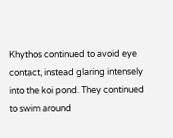Khythos continued to avoid eye contact, instead glaring intensely into the koi pond. They continued to swim around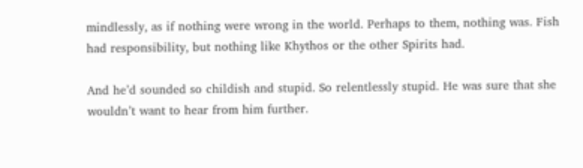mindlessly, as if nothing were wrong in the world. Perhaps to them, nothing was. Fish had responsibility, but nothing like Khythos or the other Spirits had.

And he’d sounded so childish and stupid. So relentlessly stupid. He was sure that she wouldn’t want to hear from him further.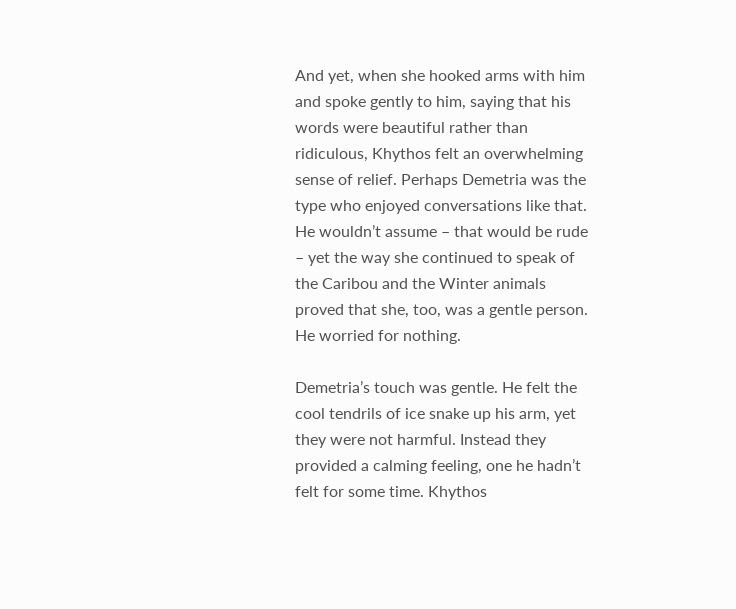And yet, when she hooked arms with him and spoke gently to him, saying that his words were beautiful rather than ridiculous, Khythos felt an overwhelming sense of relief. Perhaps Demetria was the type who enjoyed conversations like that. He wouldn’t assume – that would be rude – yet the way she continued to speak of the Caribou and the Winter animals proved that she, too, was a gentle person. He worried for nothing.

Demetria’s touch was gentle. He felt the cool tendrils of ice snake up his arm, yet they were not harmful. Instead they provided a calming feeling, one he hadn’t felt for some time. Khythos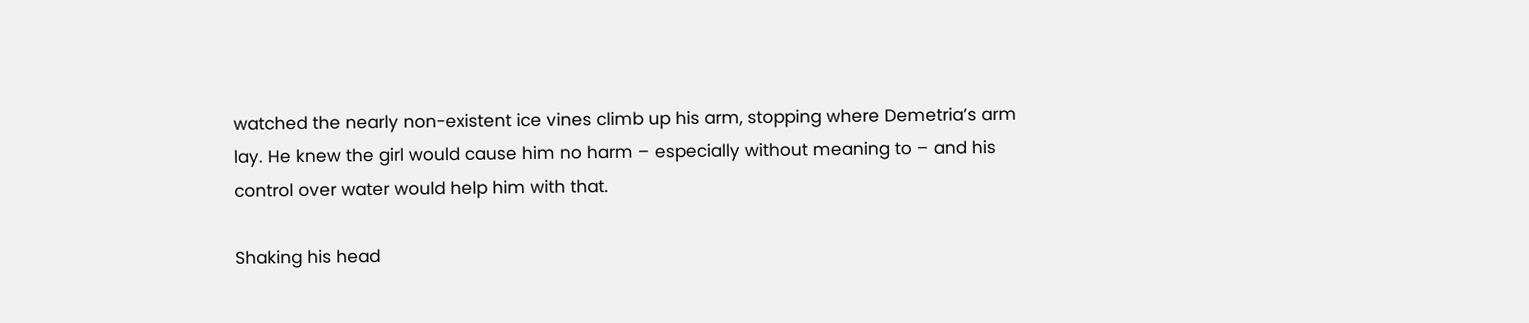watched the nearly non-existent ice vines climb up his arm, stopping where Demetria’s arm lay. He knew the girl would cause him no harm – especially without meaning to – and his control over water would help him with that.

Shaking his head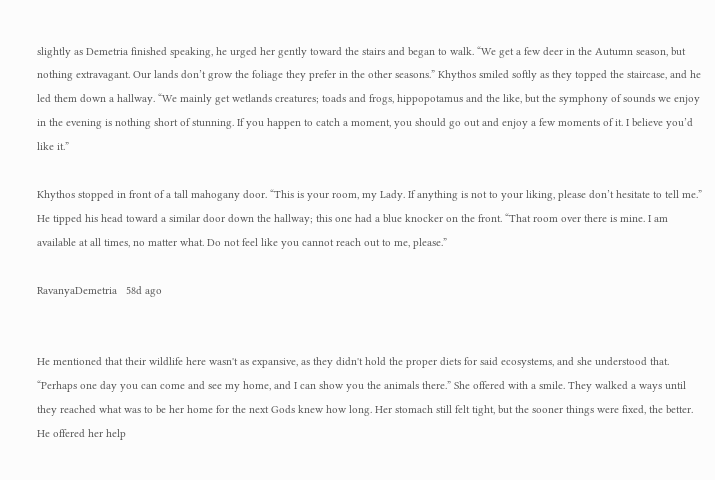slightly as Demetria finished speaking, he urged her gently toward the stairs and began to walk. “We get a few deer in the Autumn season, but nothing extravagant. Our lands don’t grow the foliage they prefer in the other seasons.” Khythos smiled softly as they topped the staircase, and he led them down a hallway. “We mainly get wetlands creatures; toads and frogs, hippopotamus and the like, but the symphony of sounds we enjoy in the evening is nothing short of stunning. If you happen to catch a moment, you should go out and enjoy a few moments of it. I believe you’d like it.”

Khythos stopped in front of a tall mahogany door. “This is your room, my Lady. If anything is not to your liking, please don’t hesitate to tell me.” He tipped his head toward a similar door down the hallway; this one had a blue knocker on the front. “That room over there is mine. I am available at all times, no matter what. Do not feel like you cannot reach out to me, please.”

RavanyaDemetria   58d ago


He mentioned that their wildlife here wasn't as expansive, as they didn't hold the proper diets for said ecosystems, and she understood that. “Perhaps one day you can come and see my home, and I can show you the animals there.” She offered with a smile. They walked a ways until they reached what was to be her home for the next Gods knew how long. Her stomach still felt tight, but the sooner things were fixed, the better. He offered her help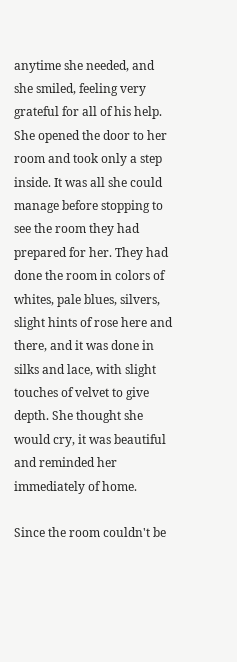anytime she needed, and she smiled, feeling very grateful for all of his help. She opened the door to her room and took only a step inside. It was all she could manage before stopping to see the room they had prepared for her. They had done the room in colors of whites, pale blues, silvers, slight hints of rose here and there, and it was done in silks and lace, with slight touches of velvet to give depth. She thought she would cry, it was beautiful and reminded her immediately of home.

Since the room couldn't be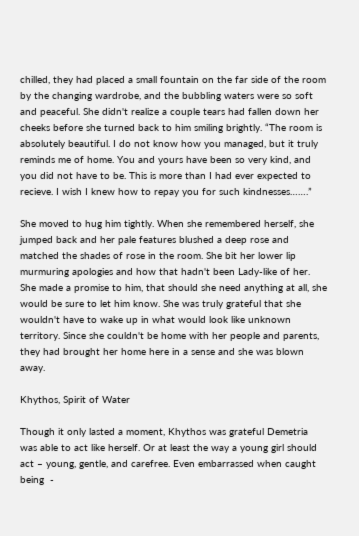chilled, they had placed a small fountain on the far side of the room by the changing wardrobe, and the bubbling waters were so soft and peaceful. She didn't realize a couple tears had fallen down her cheeks before she turned back to him smiling brightly. “The room is absolutely beautiful. I do not know how you managed, but it truly reminds me of home. You and yours have been so very kind, and you did not have to be. This is more than I had ever expected to recieve. I wish I knew how to repay you for such kindnesses…….”

She moved to hug him tightly. When she remembered herself, she jumped back and her pale features blushed a deep rose and matched the shades of rose in the room. She bit her lower lip murmuring apologies and how that hadn't been Lady-like of her. She made a promise to him, that should she need anything at all, she would be sure to let him know. She was truly grateful that she wouldn't have to wake up in what would look like unknown territory. Since she couldn't be home with her people and parents, they had brought her home here in a sense and she was blown away.

Khythos, Spirit of Water

Though it only lasted a moment, Khythos was grateful Demetria was able to act like herself. Or at least the way a young girl should act – young, gentle, and carefree. Even embarrassed when caught being  -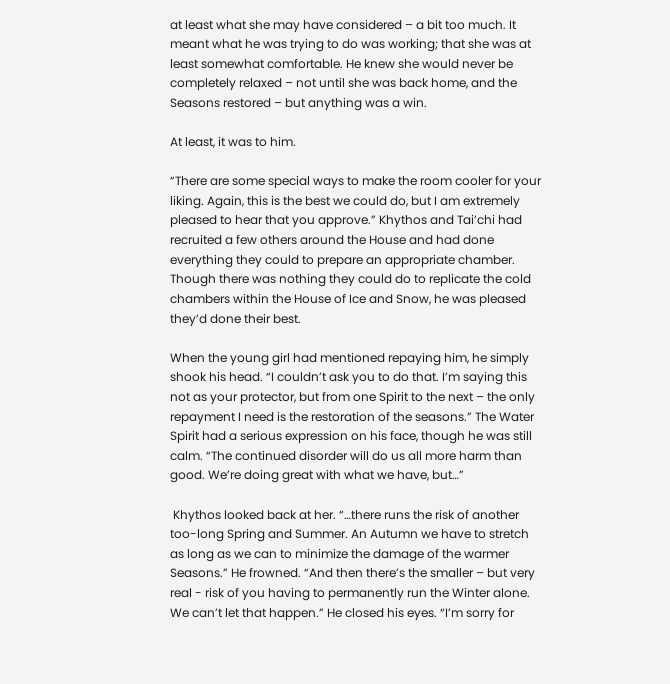at least what she may have considered – a bit too much. It meant what he was trying to do was working; that she was at least somewhat comfortable. He knew she would never be completely relaxed – not until she was back home, and the Seasons restored – but anything was a win.

At least, it was to him.

“There are some special ways to make the room cooler for your liking. Again, this is the best we could do, but I am extremely pleased to hear that you approve.” Khythos and Tai’chi had recruited a few others around the House and had done everything they could to prepare an appropriate chamber. Though there was nothing they could do to replicate the cold chambers within the House of Ice and Snow, he was pleased they’d done their best.

When the young girl had mentioned repaying him, he simply shook his head. “I couldn’t ask you to do that. I’m saying this not as your protector, but from one Spirit to the next – the only repayment I need is the restoration of the seasons.” The Water Spirit had a serious expression on his face, though he was still calm. “The continued disorder will do us all more harm than good. We’re doing great with what we have, but…”

 Khythos looked back at her. “…there runs the risk of another too-long Spring and Summer. An Autumn we have to stretch as long as we can to minimize the damage of the warmer Seasons.” He frowned. “And then there’s the smaller – but very real - risk of you having to permanently run the Winter alone. We can’t let that happen.” He closed his eyes. “I’m sorry for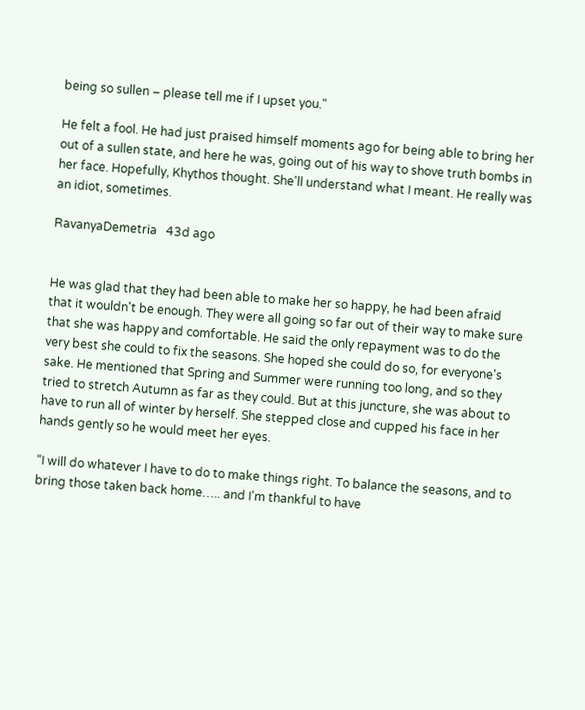being so sullen – please tell me if I upset you."

He felt a fool. He had just praised himself moments ago for being able to bring her out of a sullen state, and here he was, going out of his way to shove truth bombs in her face. Hopefully, Khythos thought. She'll understand what I meant. He really was an idiot, sometimes.

RavanyaDemetria   43d ago


He was glad that they had been able to make her so happy, he had been afraid that it wouldn't be enough. They were all going so far out of their way to make sure that she was happy and comfortable. He said the only repayment was to do the very best she could to fix the seasons. She hoped she could do so, for everyone's sake. He mentioned that Spring and Summer were running too long, and so they tried to stretch Autumn as far as they could. But at this juncture, she was about to have to run all of winter by herself. She stepped close and cupped his face in her hands gently so he would meet her eyes.

“I will do whatever I have to do to make things right. To balance the seasons, and to bring those taken back home….. and I'm thankful to have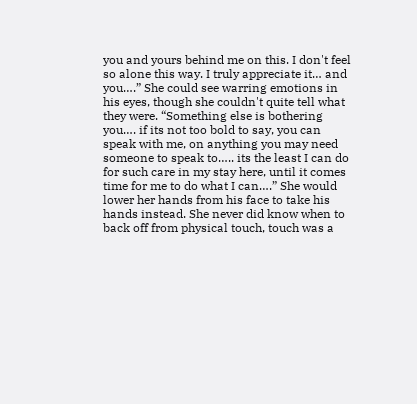you and yours behind me on this. I don't feel so alone this way. I truly appreciate it… and you….” She could see warring emotions in his eyes, though she couldn't quite tell what they were. “Something else is bothering you…. if its not too bold to say, you can speak with me, on anything you may need someone to speak to….. its the least I can do for such care in my stay here, until it comes time for me to do what I can….” She would lower her hands from his face to take his hands instead. She never did know when to back off from physical touch, touch was a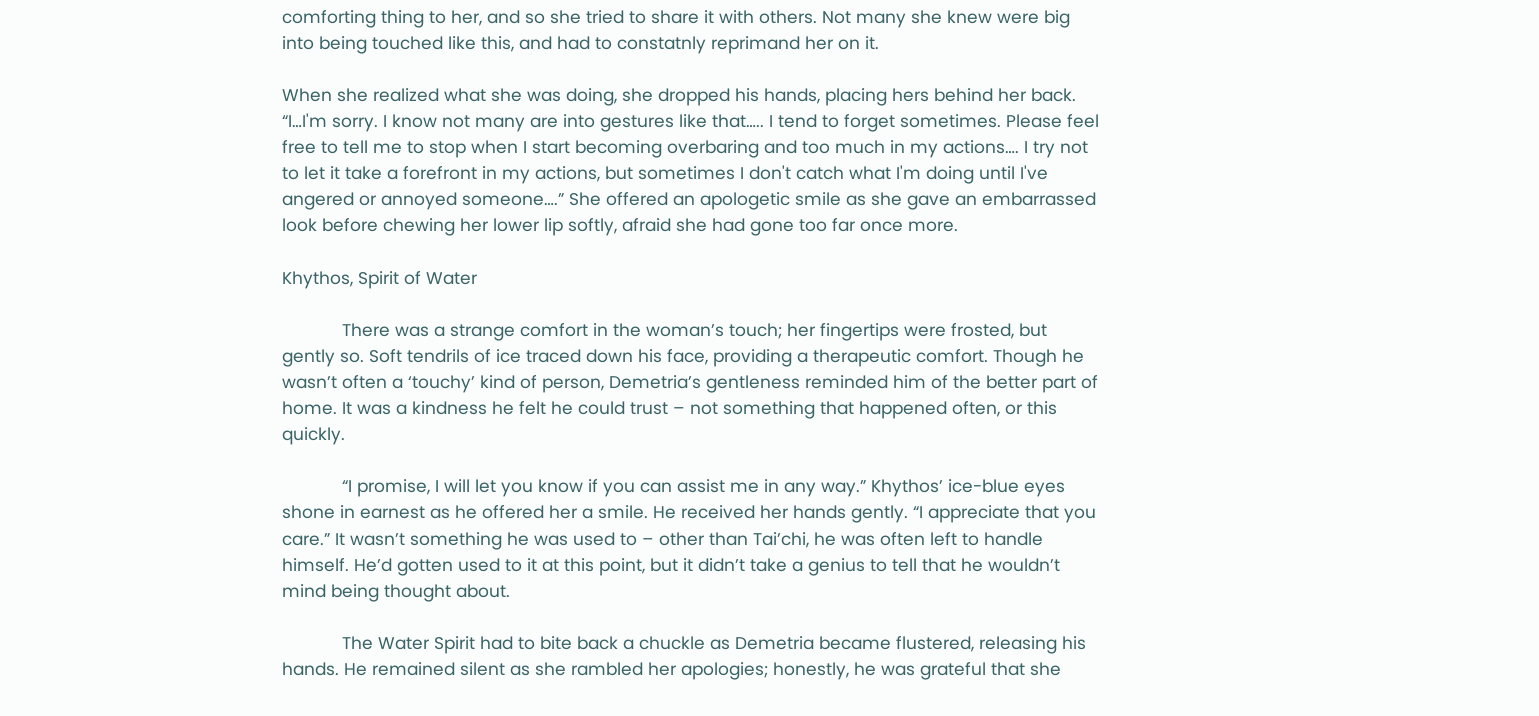comforting thing to her, and so she tried to share it with others. Not many she knew were big into being touched like this, and had to constatnly reprimand her on it.

When she realized what she was doing, she dropped his hands, placing hers behind her back. “I…I'm sorry. I know not many are into gestures like that….. I tend to forget sometimes. Please feel free to tell me to stop when I start becoming overbaring and too much in my actions…. I try not to let it take a forefront in my actions, but sometimes I don't catch what I'm doing until I've angered or annoyed someone….” She offered an apologetic smile as she gave an embarrassed look before chewing her lower lip softly, afraid she had gone too far once more.

Khythos, Spirit of Water

            There was a strange comfort in the woman’s touch; her fingertips were frosted, but gently so. Soft tendrils of ice traced down his face, providing a therapeutic comfort. Though he wasn’t often a ‘touchy’ kind of person, Demetria’s gentleness reminded him of the better part of home. It was a kindness he felt he could trust – not something that happened often, or this quickly.

            “I promise, I will let you know if you can assist me in any way.” Khythos’ ice-blue eyes shone in earnest as he offered her a smile. He received her hands gently. “I appreciate that you care.” It wasn’t something he was used to – other than Tai’chi, he was often left to handle himself. He’d gotten used to it at this point, but it didn’t take a genius to tell that he wouldn’t mind being thought about.

            The Water Spirit had to bite back a chuckle as Demetria became flustered, releasing his hands. He remained silent as she rambled her apologies; honestly, he was grateful that she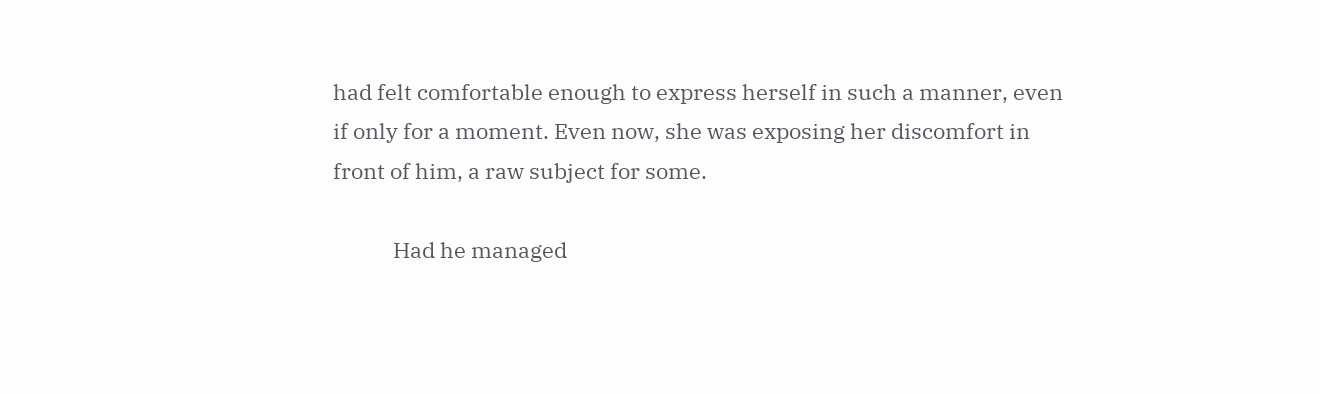had felt comfortable enough to express herself in such a manner, even if only for a moment. Even now, she was exposing her discomfort in front of him, a raw subject for some.

            Had he managed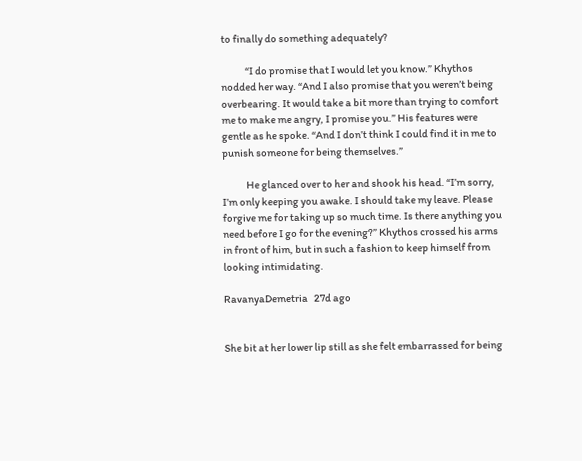to finally do something adequately?

            “I do promise that I would let you know.” Khythos nodded her way. “And I also promise that you weren’t being overbearing. It would take a bit more than trying to comfort me to make me angry, I promise you.” His features were gentle as he spoke. “And I don’t think I could find it in me to punish someone for being themselves.”

            He glanced over to her and shook his head. “I’m sorry, I’m only keeping you awake. I should take my leave. Please forgive me for taking up so much time. Is there anything you need before I go for the evening?” Khythos crossed his arms in front of him, but in such a fashion to keep himself from looking intimidating.

RavanyaDemetria   27d ago


She bit at her lower lip still as she felt embarrassed for being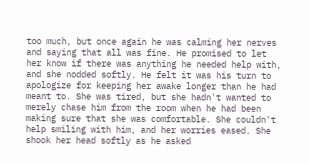too much, but once again he was calming her nerves and saying that all was fine. He promised to let her know if there was anything he needed help with, and she nodded softly. He felt it was his turn to apologize for keeping her awake longer than he had meant to. She was tired, but she hadn't wanted to merely chase him from the room when he had been making sure that she was comfortable. She couldn't help smiling with him, and her worries eased. She shook her head softly as he asked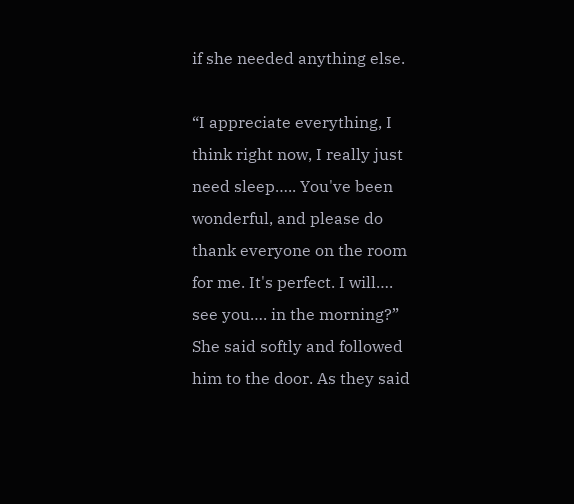if she needed anything else.

“I appreciate everything, I think right now, I really just need sleep….. You've been wonderful, and please do thank everyone on the room for me. It's perfect. I will…. see you…. in the morning?” She said softly and followed him to the door. As they said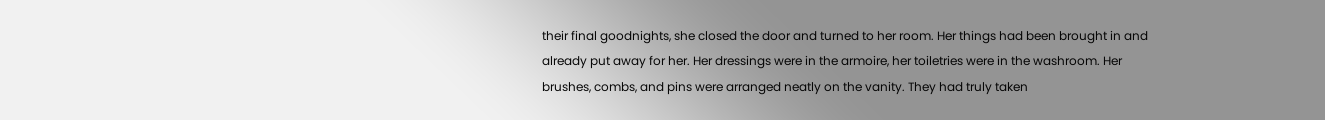their final goodnights, she closed the door and turned to her room. Her things had been brought in and already put away for her. Her dressings were in the armoire, her toiletries were in the washroom. Her brushes, combs, and pins were arranged neatly on the vanity. They had truly taken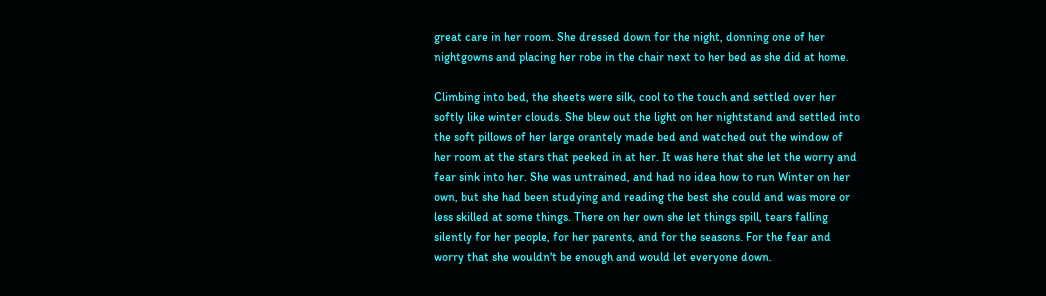great care in her room. She dressed down for the night, donning one of her nightgowns and placing her robe in the chair next to her bed as she did at home.

Climbing into bed, the sheets were silk, cool to the touch and settled over her softly like winter clouds. She blew out the light on her nightstand and settled into the soft pillows of her large orantely made bed and watched out the window of her room at the stars that peeked in at her. It was here that she let the worry and fear sink into her. She was untrained, and had no idea how to run Winter on her own, but she had been studying and reading the best she could and was more or less skilled at some things. There on her own she let things spill, tears falling silently for her people, for her parents, and for the seasons. For the fear and worry that she wouldn't be enough and would let everyone down.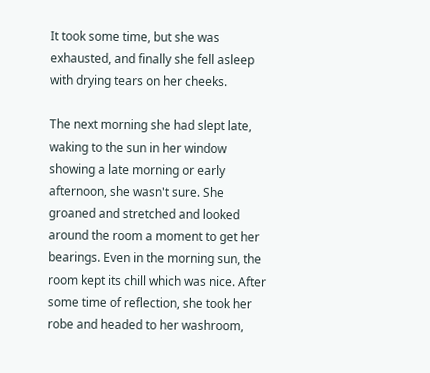It took some time, but she was exhausted, and finally she fell asleep with drying tears on her cheeks.

The next morning she had slept late, waking to the sun in her window showing a late morning or early afternoon, she wasn't sure. She groaned and stretched and looked around the room a moment to get her bearings. Even in the morning sun, the room kept its chill which was nice. After some time of reflection, she took her robe and headed to her washroom,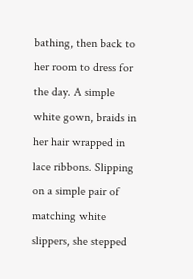bathing, then back to her room to dress for the day. A simple white gown, braids in her hair wrapped in lace ribbons. Slipping on a simple pair of matching white slippers, she stepped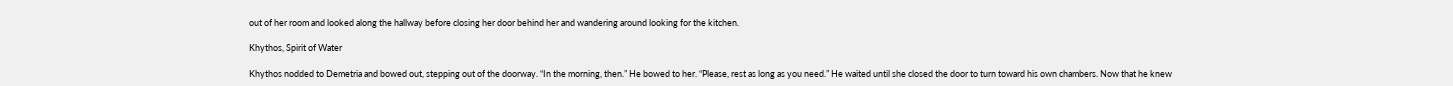out of her room and looked along the hallway before closing her door behind her and wandering around looking for the kitchen.

Khythos, Spirit of Water

Khythos nodded to Demetria and bowed out, stepping out of the doorway. “In the morning, then.” He bowed to her. “Please, rest as long as you need.” He waited until she closed the door to turn toward his own chambers. Now that he knew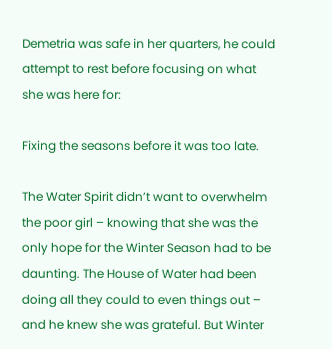Demetria was safe in her quarters, he could attempt to rest before focusing on what she was here for:

Fixing the seasons before it was too late.

The Water Spirit didn’t want to overwhelm the poor girl – knowing that she was the only hope for the Winter Season had to be daunting. The House of Water had been doing all they could to even things out – and he knew she was grateful. But Winter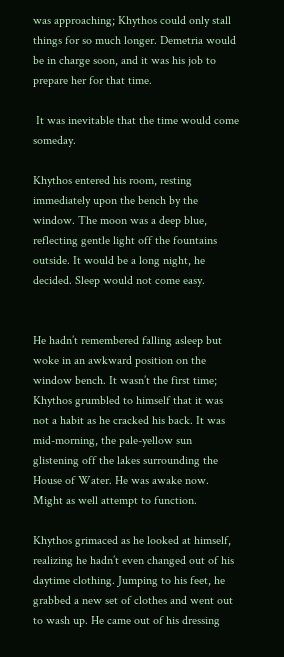was approaching; Khythos could only stall things for so much longer. Demetria would be in charge soon, and it was his job to prepare her for that time.

 It was inevitable that the time would come someday.

Khythos entered his room, resting immediately upon the bench by the window. The moon was a deep blue, reflecting gentle light off the fountains outside. It would be a long night, he decided. Sleep would not come easy.


He hadn’t remembered falling asleep but woke in an awkward position on the window bench. It wasn’t the first time; Khythos grumbled to himself that it was not a habit as he cracked his back. It was mid-morning, the pale-yellow sun glistening off the lakes surrounding the House of Water. He was awake now. Might as well attempt to function.

Khythos grimaced as he looked at himself, realizing he hadn’t even changed out of his daytime clothing. Jumping to his feet, he grabbed a new set of clothes and went out to wash up. He came out of his dressing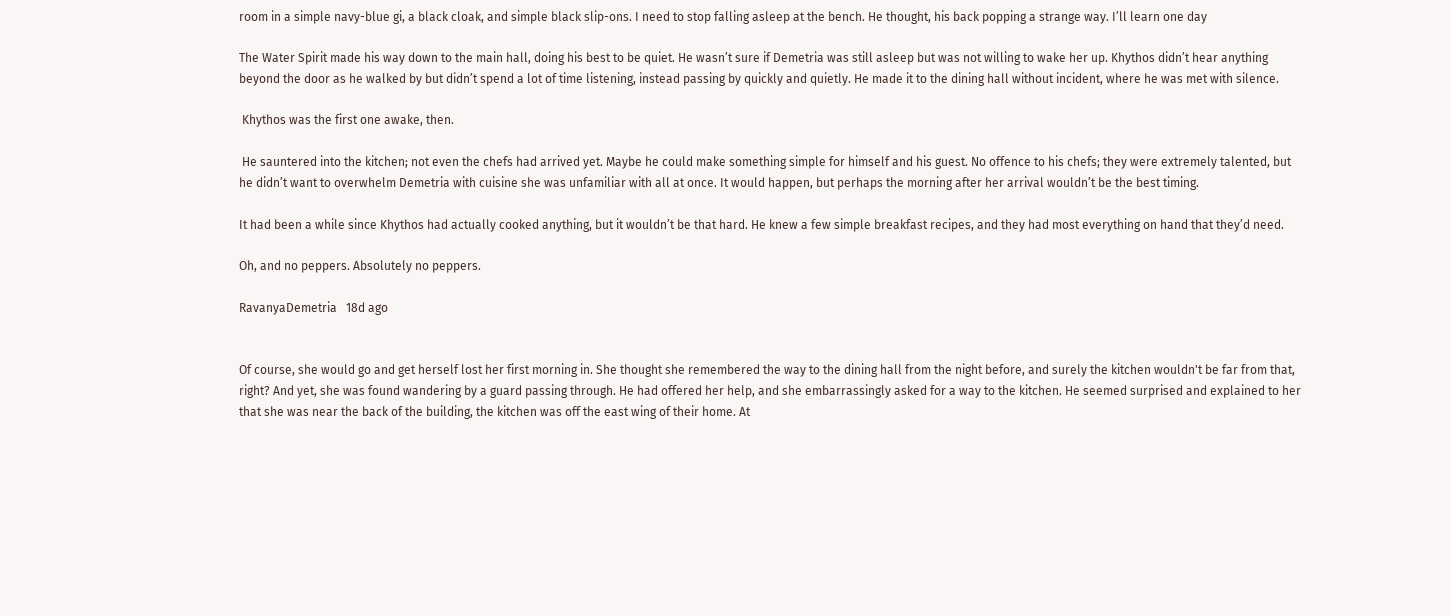room in a simple navy-blue gi, a black cloak, and simple black slip-ons. I need to stop falling asleep at the bench. He thought, his back popping a strange way. I’ll learn one day

The Water Spirit made his way down to the main hall, doing his best to be quiet. He wasn’t sure if Demetria was still asleep but was not willing to wake her up. Khythos didn’t hear anything beyond the door as he walked by but didn’t spend a lot of time listening, instead passing by quickly and quietly. He made it to the dining hall without incident, where he was met with silence.

 Khythos was the first one awake, then.

 He sauntered into the kitchen; not even the chefs had arrived yet. Maybe he could make something simple for himself and his guest. No offence to his chefs; they were extremely talented, but he didn’t want to overwhelm Demetria with cuisine she was unfamiliar with all at once. It would happen, but perhaps the morning after her arrival wouldn’t be the best timing.

It had been a while since Khythos had actually cooked anything, but it wouldn’t be that hard. He knew a few simple breakfast recipes, and they had most everything on hand that they’d need.

Oh, and no peppers. Absolutely no peppers.

RavanyaDemetria   18d ago


Of course, she would go and get herself lost her first morning in. She thought she remembered the way to the dining hall from the night before, and surely the kitchen wouldn't be far from that, right? And yet, she was found wandering by a guard passing through. He had offered her help, and she embarrassingly asked for a way to the kitchen. He seemed surprised and explained to her that she was near the back of the building, the kitchen was off the east wing of their home. At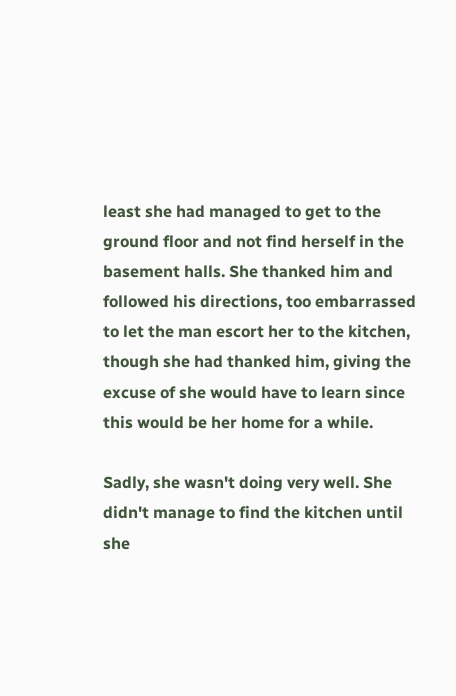least she had managed to get to the ground floor and not find herself in the basement halls. She thanked him and followed his directions, too embarrassed to let the man escort her to the kitchen, though she had thanked him, giving the excuse of she would have to learn since this would be her home for a while.

Sadly, she wasn't doing very well. She didn't manage to find the kitchen until she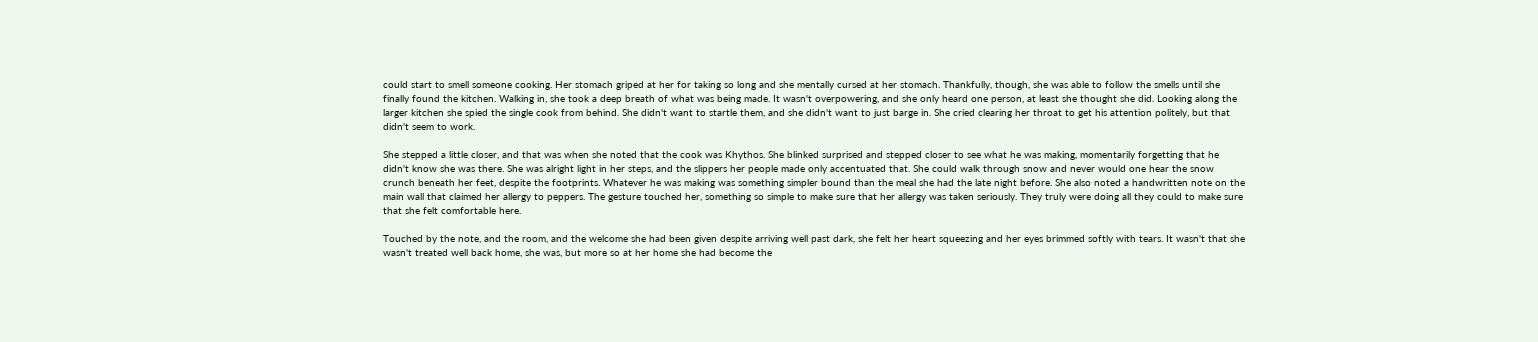could start to smell someone cooking. Her stomach griped at her for taking so long and she mentally cursed at her stomach. Thankfully, though, she was able to follow the smells until she finally found the kitchen. Walking in, she took a deep breath of what was being made. It wasn't overpowering, and she only heard one person, at least she thought she did. Looking along the larger kitchen she spied the single cook from behind. She didn't want to startle them, and she didn't want to just barge in. She cried clearing her throat to get his attention politely, but that didn't seem to work.

She stepped a little closer, and that was when she noted that the cook was Khythos. She blinked surprised and stepped closer to see what he was making, momentarily forgetting that he didn't know she was there. She was alright light in her steps, and the slippers her people made only accentuated that. She could walk through snow and never would one hear the snow crunch beneath her feet, despite the footprints. Whatever he was making was something simpler bound than the meal she had the late night before. She also noted a handwritten note on the main wall that claimed her allergy to peppers. The gesture touched her, something so simple to make sure that her allergy was taken seriously. They truly were doing all they could to make sure that she felt comfortable here.

Touched by the note, and the room, and the welcome she had been given despite arriving well past dark, she felt her heart squeezing and her eyes brimmed softly with tears. It wasn't that she wasn't treated well back home, she was, but more so at her home she had become the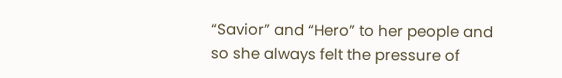“Savior” and “Hero” to her people and so she always felt the pressure of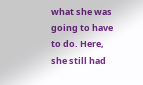what she was going to have to do. Here, she still had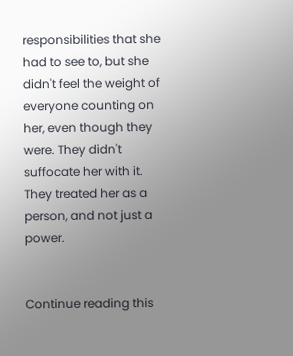responsibilities that she had to see to, but she didn't feel the weight of everyone counting on her, even though they were. They didn't suffocate her with it. They treated her as a person, and not just a power.


Continue reading this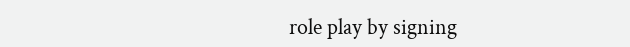role play by signing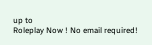up to
Roleplay Now ! No email required!